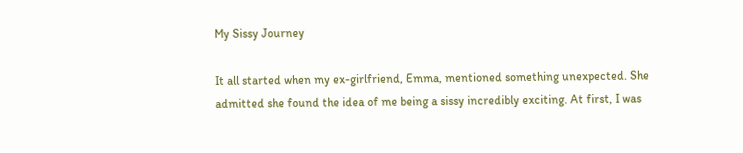My Sissy Journey

It all started when my ex-girlfriend, Emma, mentioned something unexpected. She admitted she found the idea of me being a sissy incredibly exciting. At first, I was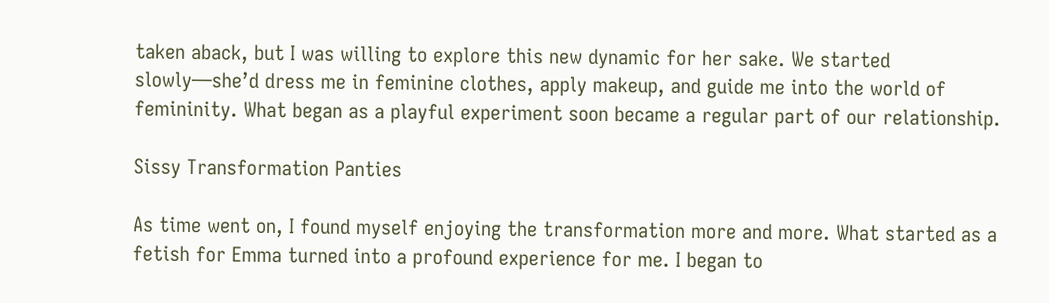taken aback, but I was willing to explore this new dynamic for her sake. We started slowly—she’d dress me in feminine clothes, apply makeup, and guide me into the world of femininity. What began as a playful experiment soon became a regular part of our relationship.

Sissy Transformation Panties

As time went on, I found myself enjoying the transformation more and more. What started as a fetish for Emma turned into a profound experience for me. I began to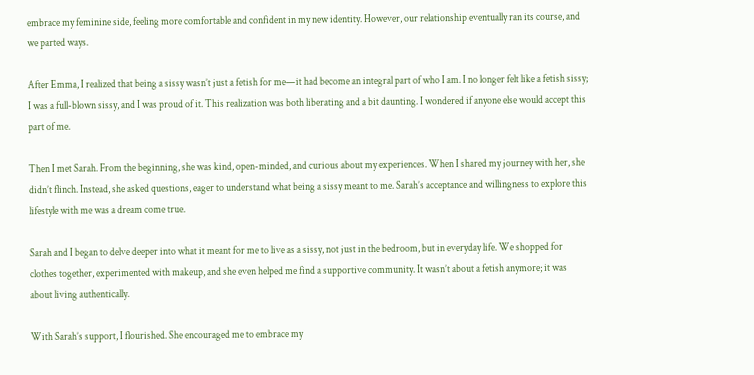embrace my feminine side, feeling more comfortable and confident in my new identity. However, our relationship eventually ran its course, and we parted ways.

After Emma, I realized that being a sissy wasn’t just a fetish for me—it had become an integral part of who I am. I no longer felt like a fetish sissy; I was a full-blown sissy, and I was proud of it. This realization was both liberating and a bit daunting. I wondered if anyone else would accept this part of me.

Then I met Sarah. From the beginning, she was kind, open-minded, and curious about my experiences. When I shared my journey with her, she didn’t flinch. Instead, she asked questions, eager to understand what being a sissy meant to me. Sarah’s acceptance and willingness to explore this lifestyle with me was a dream come true.

Sarah and I began to delve deeper into what it meant for me to live as a sissy, not just in the bedroom, but in everyday life. We shopped for clothes together, experimented with makeup, and she even helped me find a supportive community. It wasn’t about a fetish anymore; it was about living authentically.

With Sarah’s support, I flourished. She encouraged me to embrace my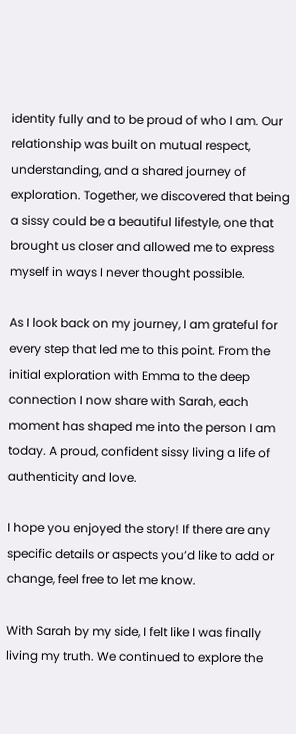identity fully and to be proud of who I am. Our relationship was built on mutual respect, understanding, and a shared journey of exploration. Together, we discovered that being a sissy could be a beautiful lifestyle, one that brought us closer and allowed me to express myself in ways I never thought possible.

As I look back on my journey, I am grateful for every step that led me to this point. From the initial exploration with Emma to the deep connection I now share with Sarah, each moment has shaped me into the person I am today. A proud, confident sissy living a life of authenticity and love.

I hope you enjoyed the story! If there are any specific details or aspects you’d like to add or change, feel free to let me know.

With Sarah by my side, I felt like I was finally living my truth. We continued to explore the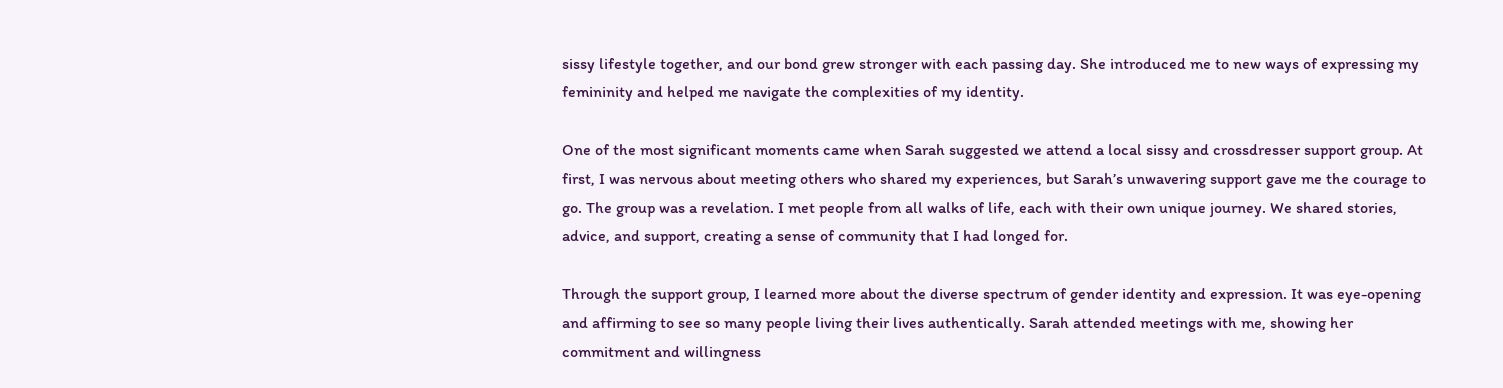sissy lifestyle together, and our bond grew stronger with each passing day. She introduced me to new ways of expressing my femininity and helped me navigate the complexities of my identity.

One of the most significant moments came when Sarah suggested we attend a local sissy and crossdresser support group. At first, I was nervous about meeting others who shared my experiences, but Sarah’s unwavering support gave me the courage to go. The group was a revelation. I met people from all walks of life, each with their own unique journey. We shared stories, advice, and support, creating a sense of community that I had longed for.

Through the support group, I learned more about the diverse spectrum of gender identity and expression. It was eye-opening and affirming to see so many people living their lives authentically. Sarah attended meetings with me, showing her commitment and willingness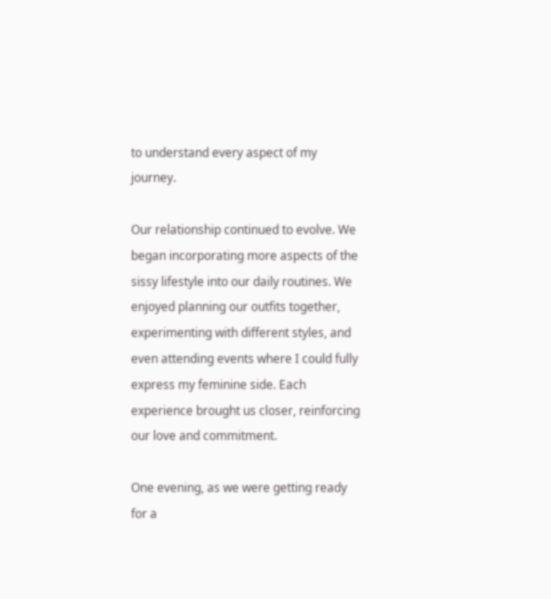to understand every aspect of my journey.

Our relationship continued to evolve. We began incorporating more aspects of the sissy lifestyle into our daily routines. We enjoyed planning our outfits together, experimenting with different styles, and even attending events where I could fully express my feminine side. Each experience brought us closer, reinforcing our love and commitment.

One evening, as we were getting ready for a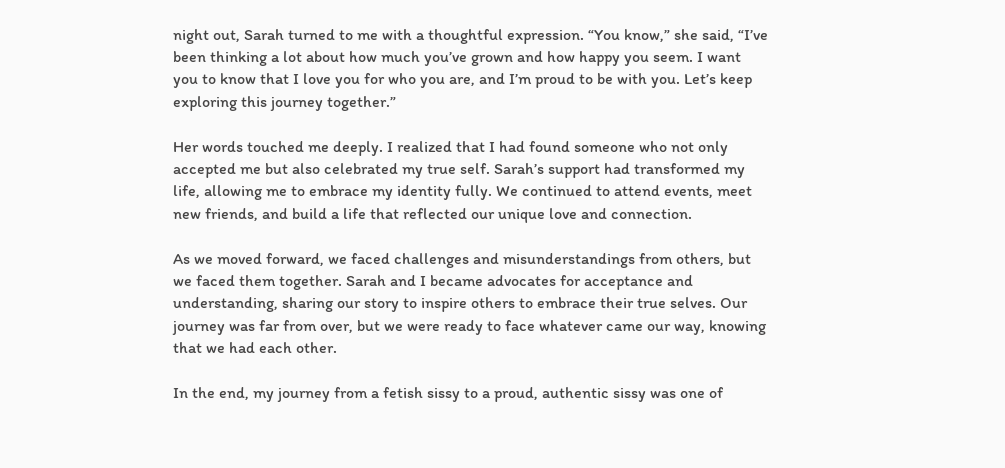night out, Sarah turned to me with a thoughtful expression. “You know,” she said, “I’ve been thinking a lot about how much you’ve grown and how happy you seem. I want you to know that I love you for who you are, and I’m proud to be with you. Let’s keep exploring this journey together.”

Her words touched me deeply. I realized that I had found someone who not only accepted me but also celebrated my true self. Sarah’s support had transformed my life, allowing me to embrace my identity fully. We continued to attend events, meet new friends, and build a life that reflected our unique love and connection.

As we moved forward, we faced challenges and misunderstandings from others, but we faced them together. Sarah and I became advocates for acceptance and understanding, sharing our story to inspire others to embrace their true selves. Our journey was far from over, but we were ready to face whatever came our way, knowing that we had each other.

In the end, my journey from a fetish sissy to a proud, authentic sissy was one of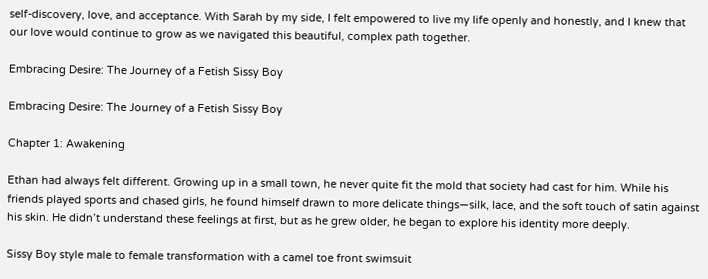self-discovery, love, and acceptance. With Sarah by my side, I felt empowered to live my life openly and honestly, and I knew that our love would continue to grow as we navigated this beautiful, complex path together.

Embracing Desire: The Journey of a Fetish Sissy Boy

Embracing Desire: The Journey of a Fetish Sissy Boy

Chapter 1: Awakening

Ethan had always felt different. Growing up in a small town, he never quite fit the mold that society had cast for him. While his friends played sports and chased girls, he found himself drawn to more delicate things—silk, lace, and the soft touch of satin against his skin. He didn’t understand these feelings at first, but as he grew older, he began to explore his identity more deeply.

Sissy Boy style male to female transformation with a camel toe front swimsuit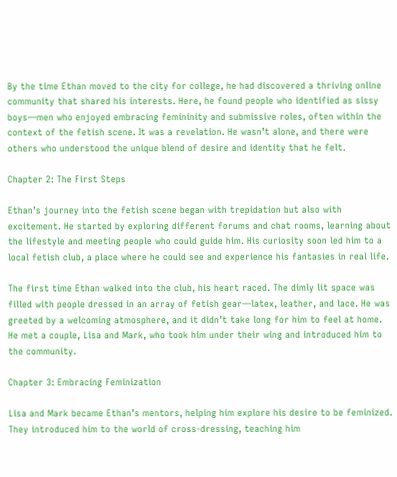By the time Ethan moved to the city for college, he had discovered a thriving online community that shared his interests. Here, he found people who identified as sissy boys—men who enjoyed embracing femininity and submissive roles, often within the context of the fetish scene. It was a revelation. He wasn’t alone, and there were others who understood the unique blend of desire and identity that he felt.

Chapter 2: The First Steps

Ethan’s journey into the fetish scene began with trepidation but also with excitement. He started by exploring different forums and chat rooms, learning about the lifestyle and meeting people who could guide him. His curiosity soon led him to a local fetish club, a place where he could see and experience his fantasies in real life.

The first time Ethan walked into the club, his heart raced. The dimly lit space was filled with people dressed in an array of fetish gear—latex, leather, and lace. He was greeted by a welcoming atmosphere, and it didn’t take long for him to feel at home. He met a couple, Lisa and Mark, who took him under their wing and introduced him to the community.

Chapter 3: Embracing Feminization

Lisa and Mark became Ethan’s mentors, helping him explore his desire to be feminized. They introduced him to the world of cross-dressing, teaching him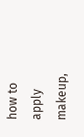how to apply makeup,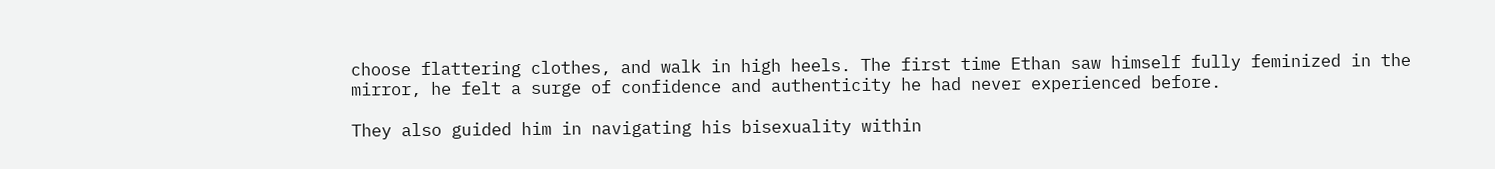choose flattering clothes, and walk in high heels. The first time Ethan saw himself fully feminized in the mirror, he felt a surge of confidence and authenticity he had never experienced before.

They also guided him in navigating his bisexuality within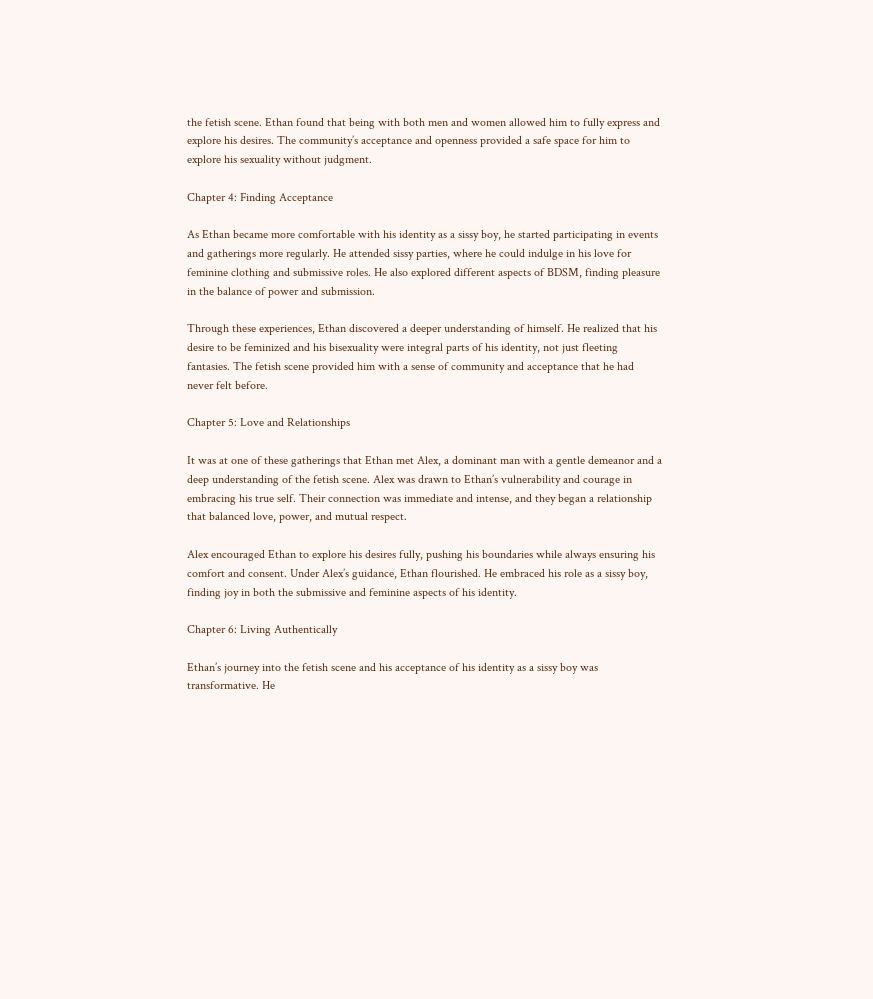the fetish scene. Ethan found that being with both men and women allowed him to fully express and explore his desires. The community’s acceptance and openness provided a safe space for him to explore his sexuality without judgment.

Chapter 4: Finding Acceptance

As Ethan became more comfortable with his identity as a sissy boy, he started participating in events and gatherings more regularly. He attended sissy parties, where he could indulge in his love for feminine clothing and submissive roles. He also explored different aspects of BDSM, finding pleasure in the balance of power and submission.

Through these experiences, Ethan discovered a deeper understanding of himself. He realized that his desire to be feminized and his bisexuality were integral parts of his identity, not just fleeting fantasies. The fetish scene provided him with a sense of community and acceptance that he had never felt before.

Chapter 5: Love and Relationships

It was at one of these gatherings that Ethan met Alex, a dominant man with a gentle demeanor and a deep understanding of the fetish scene. Alex was drawn to Ethan’s vulnerability and courage in embracing his true self. Their connection was immediate and intense, and they began a relationship that balanced love, power, and mutual respect.

Alex encouraged Ethan to explore his desires fully, pushing his boundaries while always ensuring his comfort and consent. Under Alex’s guidance, Ethan flourished. He embraced his role as a sissy boy, finding joy in both the submissive and feminine aspects of his identity.

Chapter 6: Living Authentically

Ethan’s journey into the fetish scene and his acceptance of his identity as a sissy boy was transformative. He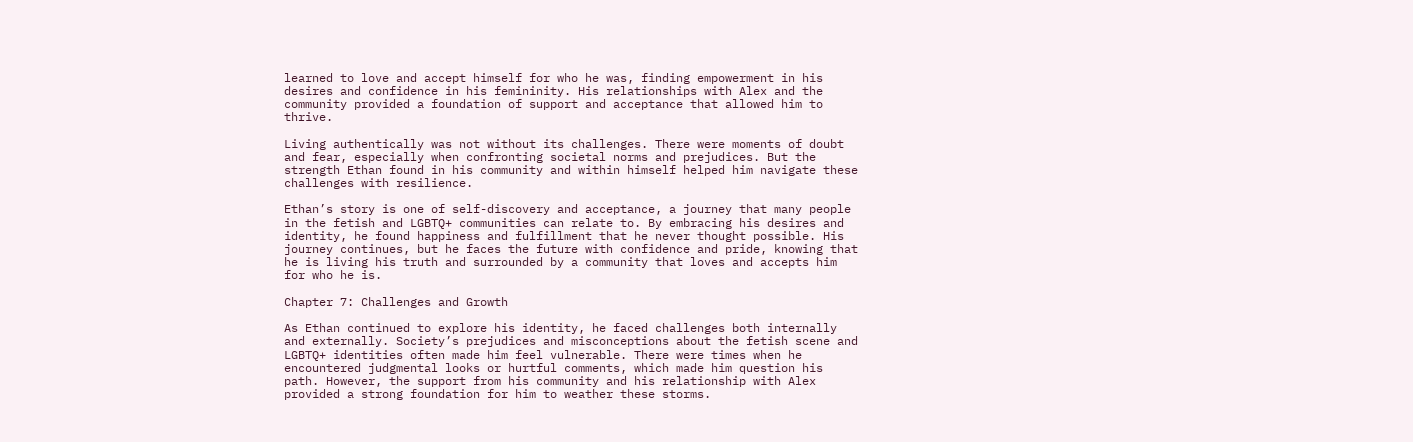learned to love and accept himself for who he was, finding empowerment in his desires and confidence in his femininity. His relationships with Alex and the community provided a foundation of support and acceptance that allowed him to thrive.

Living authentically was not without its challenges. There were moments of doubt and fear, especially when confronting societal norms and prejudices. But the strength Ethan found in his community and within himself helped him navigate these challenges with resilience.

Ethan’s story is one of self-discovery and acceptance, a journey that many people in the fetish and LGBTQ+ communities can relate to. By embracing his desires and identity, he found happiness and fulfillment that he never thought possible. His journey continues, but he faces the future with confidence and pride, knowing that he is living his truth and surrounded by a community that loves and accepts him for who he is.

Chapter 7: Challenges and Growth

As Ethan continued to explore his identity, he faced challenges both internally and externally. Society’s prejudices and misconceptions about the fetish scene and LGBTQ+ identities often made him feel vulnerable. There were times when he encountered judgmental looks or hurtful comments, which made him question his path. However, the support from his community and his relationship with Alex provided a strong foundation for him to weather these storms.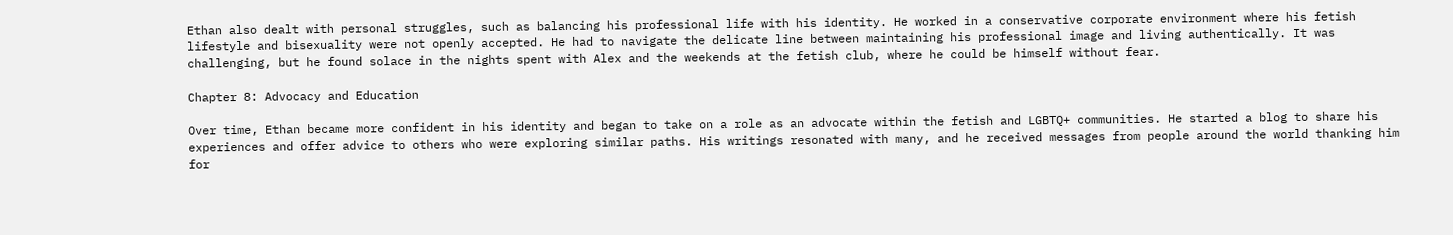Ethan also dealt with personal struggles, such as balancing his professional life with his identity. He worked in a conservative corporate environment where his fetish lifestyle and bisexuality were not openly accepted. He had to navigate the delicate line between maintaining his professional image and living authentically. It was challenging, but he found solace in the nights spent with Alex and the weekends at the fetish club, where he could be himself without fear.

Chapter 8: Advocacy and Education

Over time, Ethan became more confident in his identity and began to take on a role as an advocate within the fetish and LGBTQ+ communities. He started a blog to share his experiences and offer advice to others who were exploring similar paths. His writings resonated with many, and he received messages from people around the world thanking him for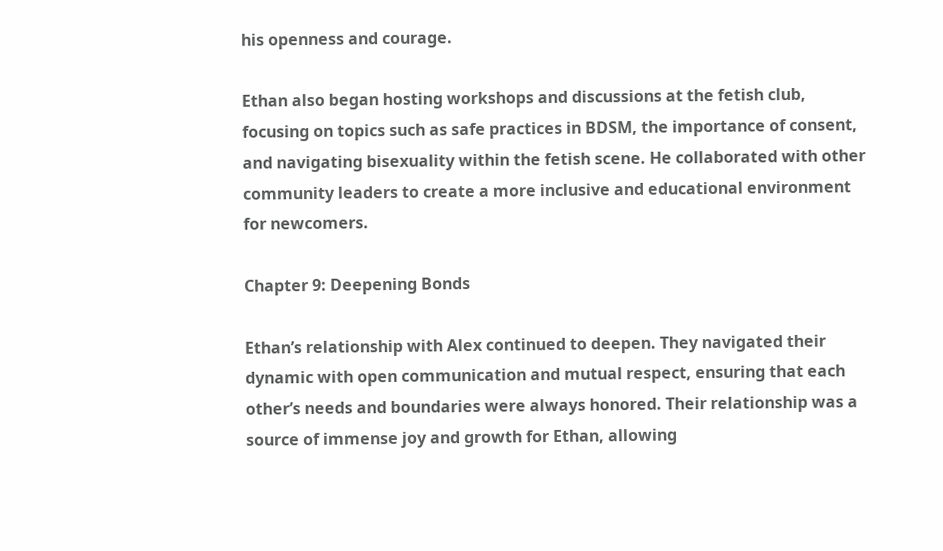his openness and courage.

Ethan also began hosting workshops and discussions at the fetish club, focusing on topics such as safe practices in BDSM, the importance of consent, and navigating bisexuality within the fetish scene. He collaborated with other community leaders to create a more inclusive and educational environment for newcomers.

Chapter 9: Deepening Bonds

Ethan’s relationship with Alex continued to deepen. They navigated their dynamic with open communication and mutual respect, ensuring that each other’s needs and boundaries were always honored. Their relationship was a source of immense joy and growth for Ethan, allowing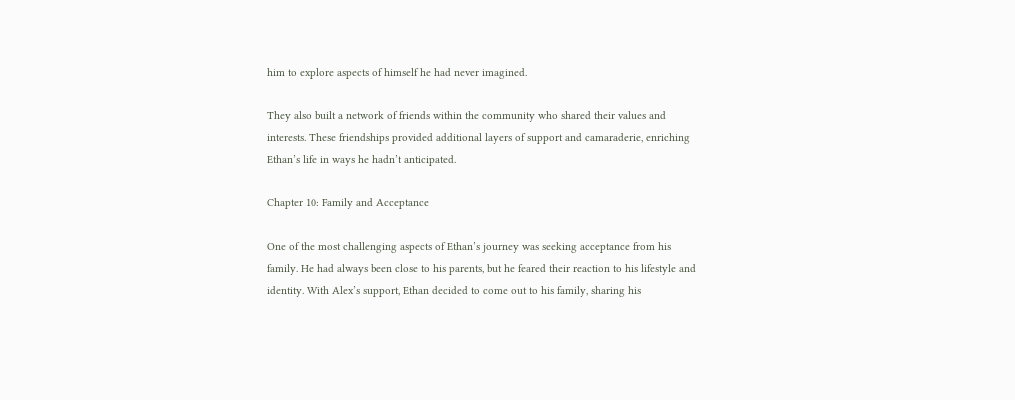him to explore aspects of himself he had never imagined.

They also built a network of friends within the community who shared their values and interests. These friendships provided additional layers of support and camaraderie, enriching Ethan’s life in ways he hadn’t anticipated.

Chapter 10: Family and Acceptance

One of the most challenging aspects of Ethan’s journey was seeking acceptance from his family. He had always been close to his parents, but he feared their reaction to his lifestyle and identity. With Alex’s support, Ethan decided to come out to his family, sharing his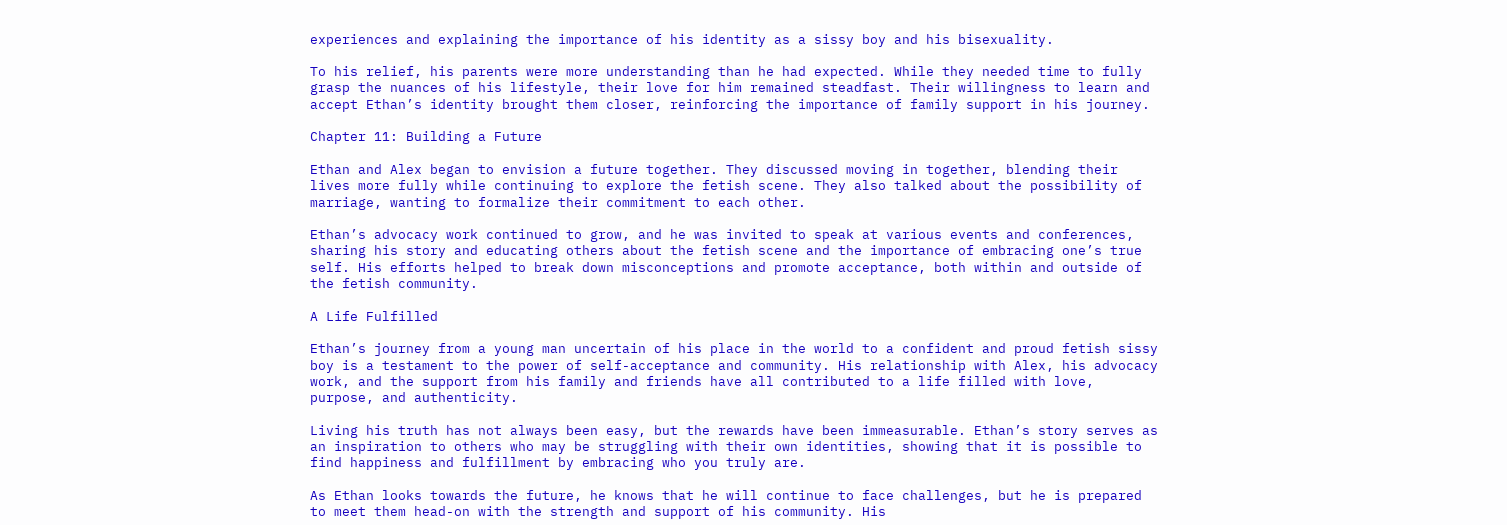experiences and explaining the importance of his identity as a sissy boy and his bisexuality.

To his relief, his parents were more understanding than he had expected. While they needed time to fully grasp the nuances of his lifestyle, their love for him remained steadfast. Their willingness to learn and accept Ethan’s identity brought them closer, reinforcing the importance of family support in his journey.

Chapter 11: Building a Future

Ethan and Alex began to envision a future together. They discussed moving in together, blending their lives more fully while continuing to explore the fetish scene. They also talked about the possibility of marriage, wanting to formalize their commitment to each other.

Ethan’s advocacy work continued to grow, and he was invited to speak at various events and conferences, sharing his story and educating others about the fetish scene and the importance of embracing one’s true self. His efforts helped to break down misconceptions and promote acceptance, both within and outside of the fetish community.

A Life Fulfilled

Ethan’s journey from a young man uncertain of his place in the world to a confident and proud fetish sissy boy is a testament to the power of self-acceptance and community. His relationship with Alex, his advocacy work, and the support from his family and friends have all contributed to a life filled with love, purpose, and authenticity.

Living his truth has not always been easy, but the rewards have been immeasurable. Ethan’s story serves as an inspiration to others who may be struggling with their own identities, showing that it is possible to find happiness and fulfillment by embracing who you truly are.

As Ethan looks towards the future, he knows that he will continue to face challenges, but he is prepared to meet them head-on with the strength and support of his community. His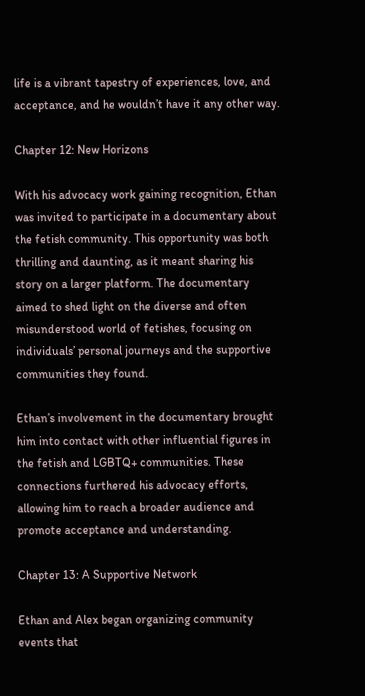life is a vibrant tapestry of experiences, love, and acceptance, and he wouldn’t have it any other way.

Chapter 12: New Horizons

With his advocacy work gaining recognition, Ethan was invited to participate in a documentary about the fetish community. This opportunity was both thrilling and daunting, as it meant sharing his story on a larger platform. The documentary aimed to shed light on the diverse and often misunderstood world of fetishes, focusing on individuals’ personal journeys and the supportive communities they found.

Ethan’s involvement in the documentary brought him into contact with other influential figures in the fetish and LGBTQ+ communities. These connections furthered his advocacy efforts, allowing him to reach a broader audience and promote acceptance and understanding.

Chapter 13: A Supportive Network

Ethan and Alex began organizing community events that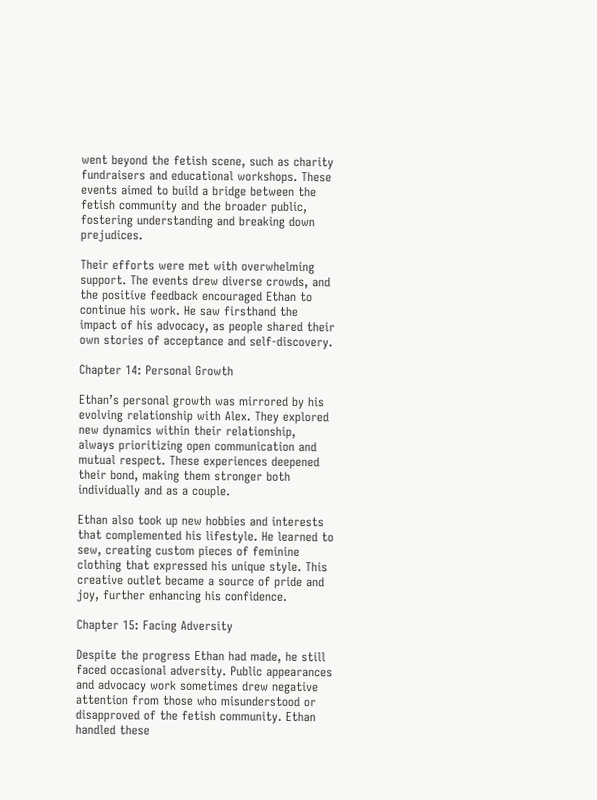went beyond the fetish scene, such as charity fundraisers and educational workshops. These events aimed to build a bridge between the fetish community and the broader public, fostering understanding and breaking down prejudices.

Their efforts were met with overwhelming support. The events drew diverse crowds, and the positive feedback encouraged Ethan to continue his work. He saw firsthand the impact of his advocacy, as people shared their own stories of acceptance and self-discovery.

Chapter 14: Personal Growth

Ethan’s personal growth was mirrored by his evolving relationship with Alex. They explored new dynamics within their relationship, always prioritizing open communication and mutual respect. These experiences deepened their bond, making them stronger both individually and as a couple.

Ethan also took up new hobbies and interests that complemented his lifestyle. He learned to sew, creating custom pieces of feminine clothing that expressed his unique style. This creative outlet became a source of pride and joy, further enhancing his confidence.

Chapter 15: Facing Adversity

Despite the progress Ethan had made, he still faced occasional adversity. Public appearances and advocacy work sometimes drew negative attention from those who misunderstood or disapproved of the fetish community. Ethan handled these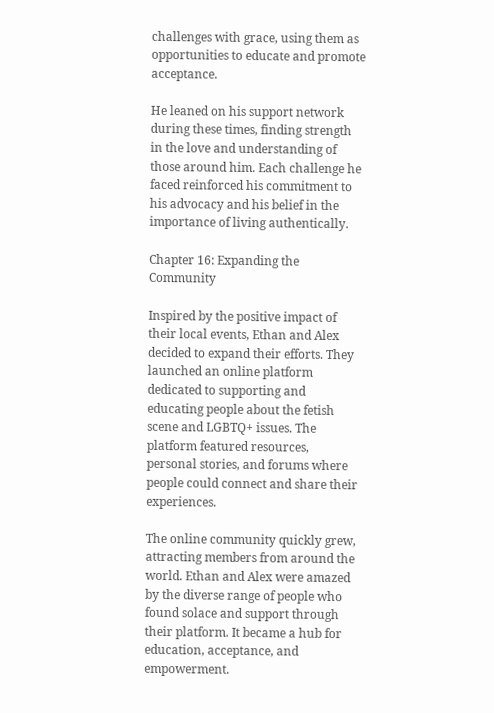challenges with grace, using them as opportunities to educate and promote acceptance.

He leaned on his support network during these times, finding strength in the love and understanding of those around him. Each challenge he faced reinforced his commitment to his advocacy and his belief in the importance of living authentically.

Chapter 16: Expanding the Community

Inspired by the positive impact of their local events, Ethan and Alex decided to expand their efforts. They launched an online platform dedicated to supporting and educating people about the fetish scene and LGBTQ+ issues. The platform featured resources, personal stories, and forums where people could connect and share their experiences.

The online community quickly grew, attracting members from around the world. Ethan and Alex were amazed by the diverse range of people who found solace and support through their platform. It became a hub for education, acceptance, and empowerment.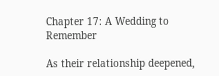Chapter 17: A Wedding to Remember

As their relationship deepened,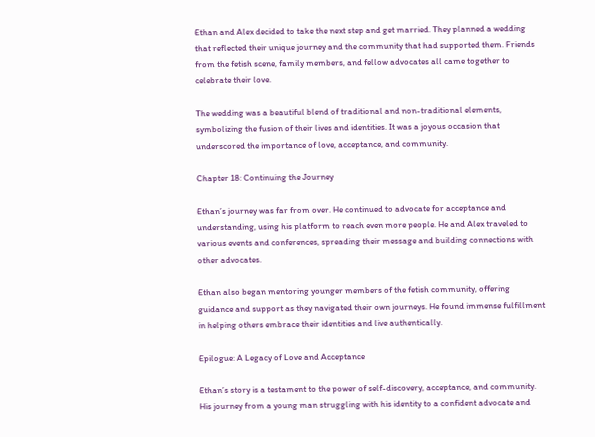Ethan and Alex decided to take the next step and get married. They planned a wedding that reflected their unique journey and the community that had supported them. Friends from the fetish scene, family members, and fellow advocates all came together to celebrate their love.

The wedding was a beautiful blend of traditional and non-traditional elements, symbolizing the fusion of their lives and identities. It was a joyous occasion that underscored the importance of love, acceptance, and community.

Chapter 18: Continuing the Journey

Ethan’s journey was far from over. He continued to advocate for acceptance and understanding, using his platform to reach even more people. He and Alex traveled to various events and conferences, spreading their message and building connections with other advocates.

Ethan also began mentoring younger members of the fetish community, offering guidance and support as they navigated their own journeys. He found immense fulfillment in helping others embrace their identities and live authentically.

Epilogue: A Legacy of Love and Acceptance

Ethan’s story is a testament to the power of self-discovery, acceptance, and community. His journey from a young man struggling with his identity to a confident advocate and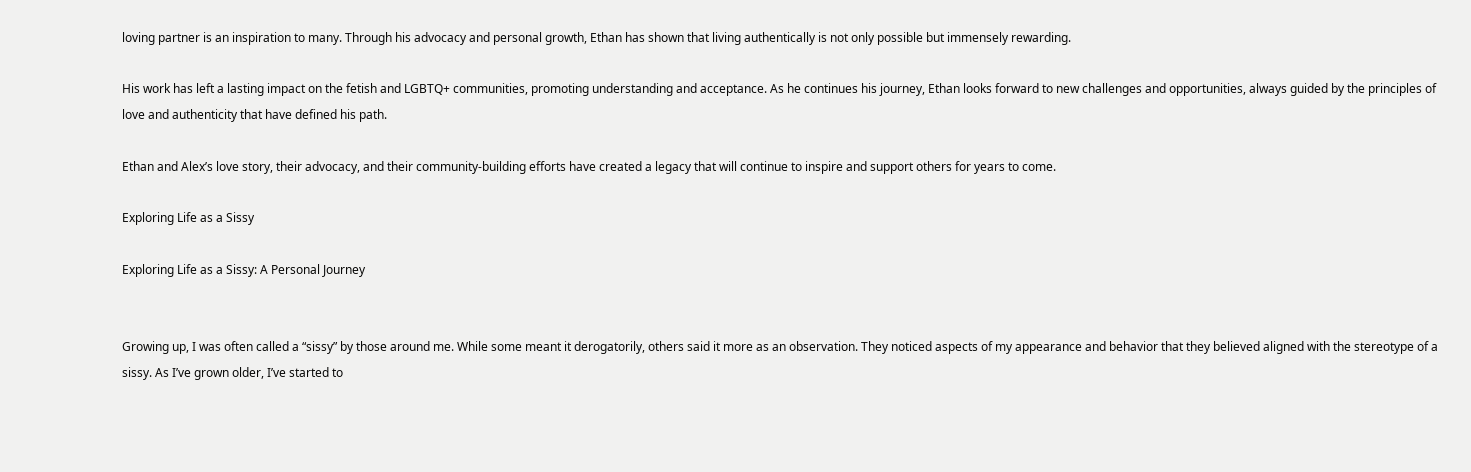loving partner is an inspiration to many. Through his advocacy and personal growth, Ethan has shown that living authentically is not only possible but immensely rewarding.

His work has left a lasting impact on the fetish and LGBTQ+ communities, promoting understanding and acceptance. As he continues his journey, Ethan looks forward to new challenges and opportunities, always guided by the principles of love and authenticity that have defined his path.

Ethan and Alex’s love story, their advocacy, and their community-building efforts have created a legacy that will continue to inspire and support others for years to come.

Exploring Life as a Sissy

Exploring Life as a Sissy: A Personal Journey


Growing up, I was often called a “sissy” by those around me. While some meant it derogatorily, others said it more as an observation. They noticed aspects of my appearance and behavior that they believed aligned with the stereotype of a sissy. As I’ve grown older, I’ve started to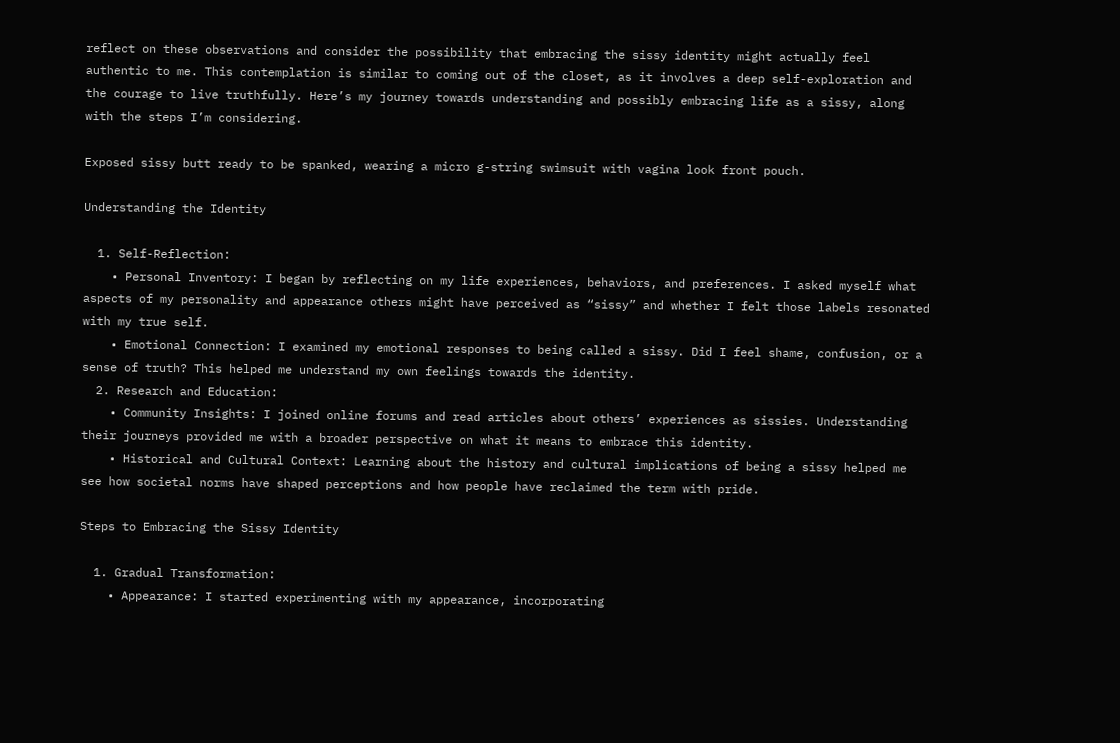reflect on these observations and consider the possibility that embracing the sissy identity might actually feel authentic to me. This contemplation is similar to coming out of the closet, as it involves a deep self-exploration and the courage to live truthfully. Here’s my journey towards understanding and possibly embracing life as a sissy, along with the steps I’m considering.

Exposed sissy butt ready to be spanked, wearing a micro g-string swimsuit with vagina look front pouch.

Understanding the Identity

  1. Self-Reflection:
    • Personal Inventory: I began by reflecting on my life experiences, behaviors, and preferences. I asked myself what aspects of my personality and appearance others might have perceived as “sissy” and whether I felt those labels resonated with my true self.
    • Emotional Connection: I examined my emotional responses to being called a sissy. Did I feel shame, confusion, or a sense of truth? This helped me understand my own feelings towards the identity.
  2. Research and Education:
    • Community Insights: I joined online forums and read articles about others’ experiences as sissies. Understanding their journeys provided me with a broader perspective on what it means to embrace this identity.
    • Historical and Cultural Context: Learning about the history and cultural implications of being a sissy helped me see how societal norms have shaped perceptions and how people have reclaimed the term with pride.

Steps to Embracing the Sissy Identity

  1. Gradual Transformation:
    • Appearance: I started experimenting with my appearance, incorporating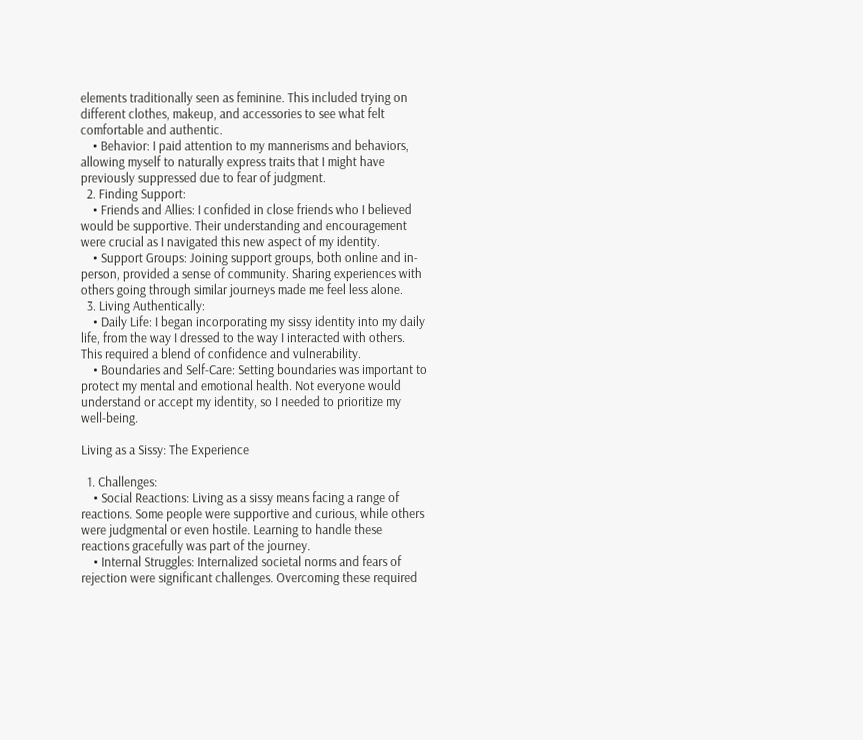elements traditionally seen as feminine. This included trying on different clothes, makeup, and accessories to see what felt comfortable and authentic.
    • Behavior: I paid attention to my mannerisms and behaviors, allowing myself to naturally express traits that I might have previously suppressed due to fear of judgment.
  2. Finding Support:
    • Friends and Allies: I confided in close friends who I believed would be supportive. Their understanding and encouragement were crucial as I navigated this new aspect of my identity.
    • Support Groups: Joining support groups, both online and in-person, provided a sense of community. Sharing experiences with others going through similar journeys made me feel less alone.
  3. Living Authentically:
    • Daily Life: I began incorporating my sissy identity into my daily life, from the way I dressed to the way I interacted with others. This required a blend of confidence and vulnerability.
    • Boundaries and Self-Care: Setting boundaries was important to protect my mental and emotional health. Not everyone would understand or accept my identity, so I needed to prioritize my well-being.

Living as a Sissy: The Experience

  1. Challenges:
    • Social Reactions: Living as a sissy means facing a range of reactions. Some people were supportive and curious, while others were judgmental or even hostile. Learning to handle these reactions gracefully was part of the journey.
    • Internal Struggles: Internalized societal norms and fears of rejection were significant challenges. Overcoming these required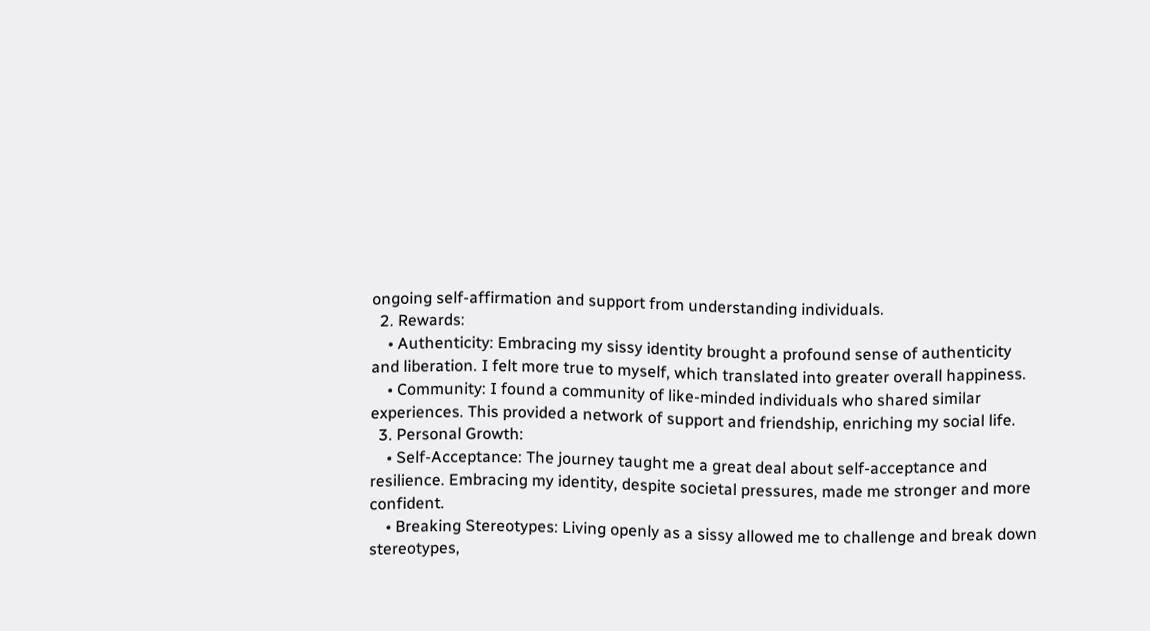ongoing self-affirmation and support from understanding individuals.
  2. Rewards:
    • Authenticity: Embracing my sissy identity brought a profound sense of authenticity and liberation. I felt more true to myself, which translated into greater overall happiness.
    • Community: I found a community of like-minded individuals who shared similar experiences. This provided a network of support and friendship, enriching my social life.
  3. Personal Growth:
    • Self-Acceptance: The journey taught me a great deal about self-acceptance and resilience. Embracing my identity, despite societal pressures, made me stronger and more confident.
    • Breaking Stereotypes: Living openly as a sissy allowed me to challenge and break down stereotypes,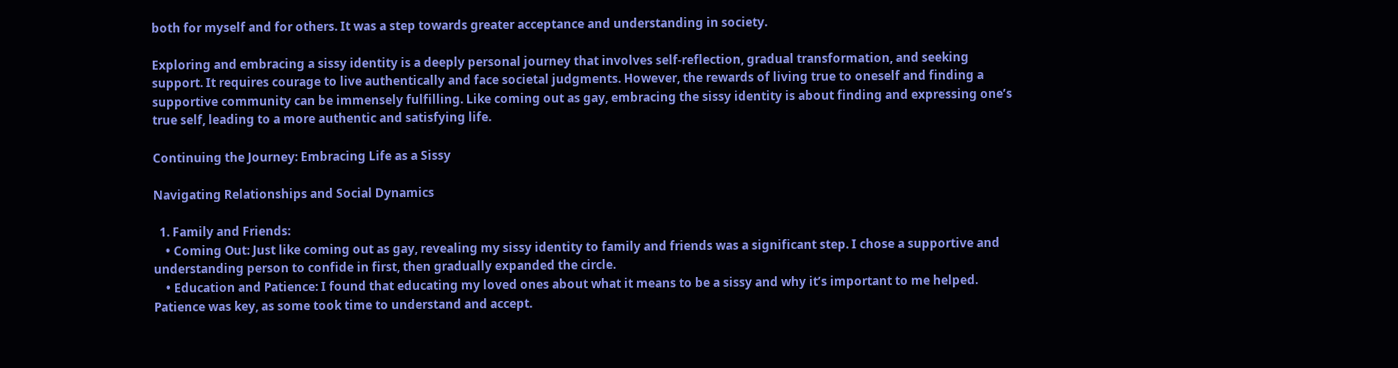both for myself and for others. It was a step towards greater acceptance and understanding in society.

Exploring and embracing a sissy identity is a deeply personal journey that involves self-reflection, gradual transformation, and seeking support. It requires courage to live authentically and face societal judgments. However, the rewards of living true to oneself and finding a supportive community can be immensely fulfilling. Like coming out as gay, embracing the sissy identity is about finding and expressing one’s true self, leading to a more authentic and satisfying life.

Continuing the Journey: Embracing Life as a Sissy

Navigating Relationships and Social Dynamics

  1. Family and Friends:
    • Coming Out: Just like coming out as gay, revealing my sissy identity to family and friends was a significant step. I chose a supportive and understanding person to confide in first, then gradually expanded the circle.
    • Education and Patience: I found that educating my loved ones about what it means to be a sissy and why it’s important to me helped. Patience was key, as some took time to understand and accept.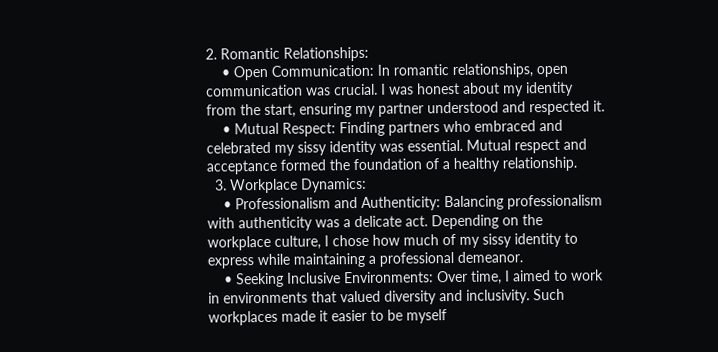2. Romantic Relationships:
    • Open Communication: In romantic relationships, open communication was crucial. I was honest about my identity from the start, ensuring my partner understood and respected it.
    • Mutual Respect: Finding partners who embraced and celebrated my sissy identity was essential. Mutual respect and acceptance formed the foundation of a healthy relationship.
  3. Workplace Dynamics:
    • Professionalism and Authenticity: Balancing professionalism with authenticity was a delicate act. Depending on the workplace culture, I chose how much of my sissy identity to express while maintaining a professional demeanor.
    • Seeking Inclusive Environments: Over time, I aimed to work in environments that valued diversity and inclusivity. Such workplaces made it easier to be myself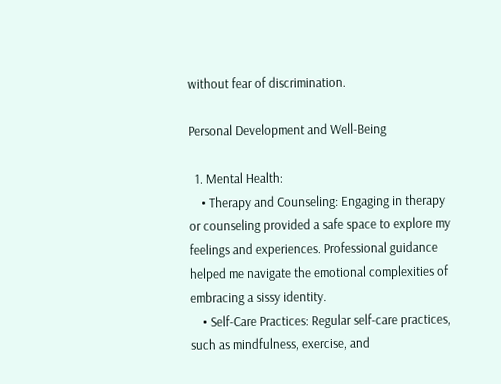without fear of discrimination.

Personal Development and Well-Being

  1. Mental Health:
    • Therapy and Counseling: Engaging in therapy or counseling provided a safe space to explore my feelings and experiences. Professional guidance helped me navigate the emotional complexities of embracing a sissy identity.
    • Self-Care Practices: Regular self-care practices, such as mindfulness, exercise, and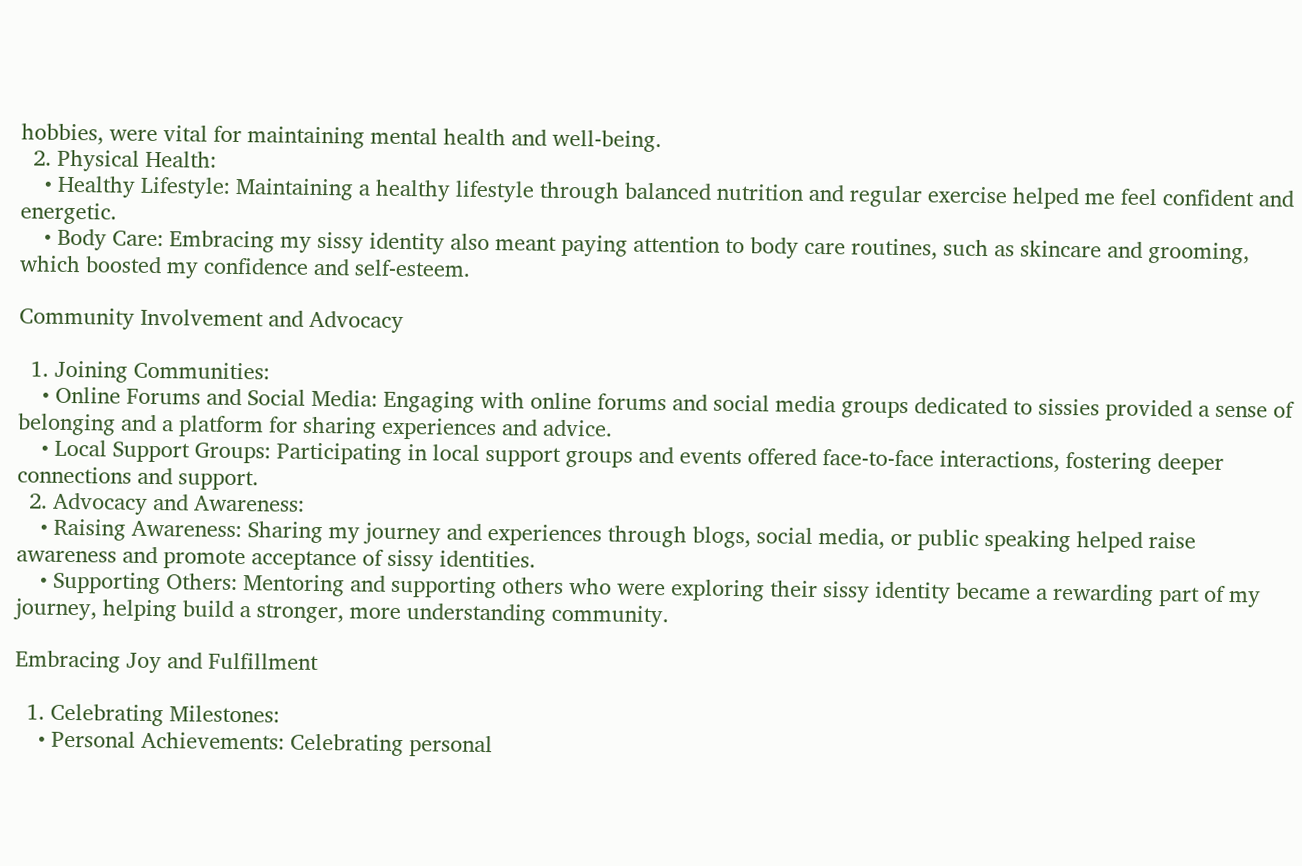hobbies, were vital for maintaining mental health and well-being.
  2. Physical Health:
    • Healthy Lifestyle: Maintaining a healthy lifestyle through balanced nutrition and regular exercise helped me feel confident and energetic.
    • Body Care: Embracing my sissy identity also meant paying attention to body care routines, such as skincare and grooming, which boosted my confidence and self-esteem.

Community Involvement and Advocacy

  1. Joining Communities:
    • Online Forums and Social Media: Engaging with online forums and social media groups dedicated to sissies provided a sense of belonging and a platform for sharing experiences and advice.
    • Local Support Groups: Participating in local support groups and events offered face-to-face interactions, fostering deeper connections and support.
  2. Advocacy and Awareness:
    • Raising Awareness: Sharing my journey and experiences through blogs, social media, or public speaking helped raise awareness and promote acceptance of sissy identities.
    • Supporting Others: Mentoring and supporting others who were exploring their sissy identity became a rewarding part of my journey, helping build a stronger, more understanding community.

Embracing Joy and Fulfillment

  1. Celebrating Milestones:
    • Personal Achievements: Celebrating personal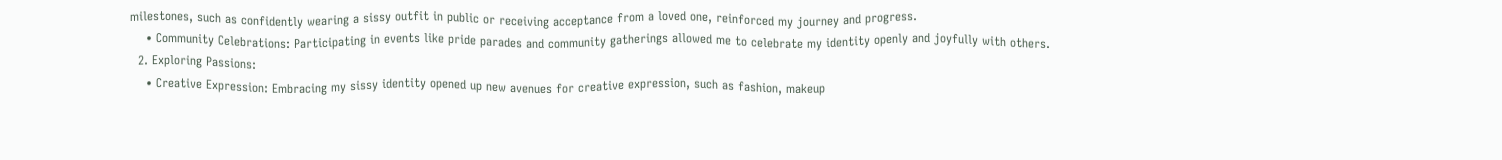milestones, such as confidently wearing a sissy outfit in public or receiving acceptance from a loved one, reinforced my journey and progress.
    • Community Celebrations: Participating in events like pride parades and community gatherings allowed me to celebrate my identity openly and joyfully with others.
  2. Exploring Passions:
    • Creative Expression: Embracing my sissy identity opened up new avenues for creative expression, such as fashion, makeup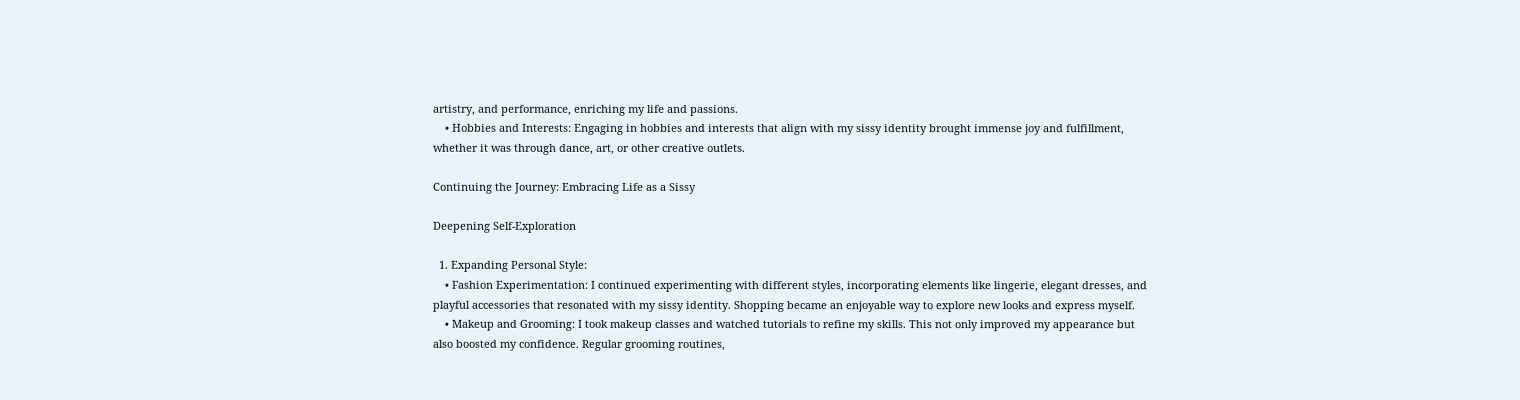artistry, and performance, enriching my life and passions.
    • Hobbies and Interests: Engaging in hobbies and interests that align with my sissy identity brought immense joy and fulfillment, whether it was through dance, art, or other creative outlets.

Continuing the Journey: Embracing Life as a Sissy

Deepening Self-Exploration

  1. Expanding Personal Style:
    • Fashion Experimentation: I continued experimenting with different styles, incorporating elements like lingerie, elegant dresses, and playful accessories that resonated with my sissy identity. Shopping became an enjoyable way to explore new looks and express myself.
    • Makeup and Grooming: I took makeup classes and watched tutorials to refine my skills. This not only improved my appearance but also boosted my confidence. Regular grooming routines,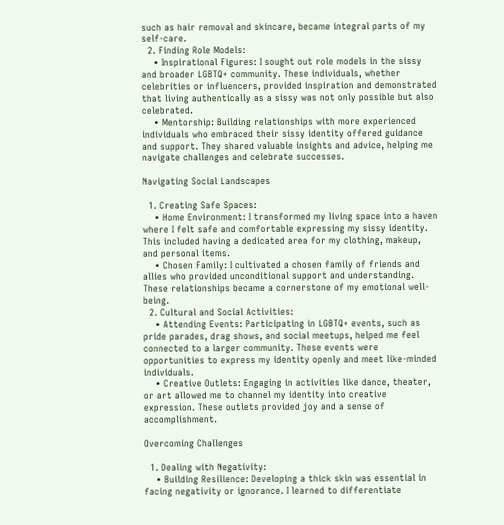such as hair removal and skincare, became integral parts of my self-care.
  2. Finding Role Models:
    • Inspirational Figures: I sought out role models in the sissy and broader LGBTQ+ community. These individuals, whether celebrities or influencers, provided inspiration and demonstrated that living authentically as a sissy was not only possible but also celebrated.
    • Mentorship: Building relationships with more experienced individuals who embraced their sissy identity offered guidance and support. They shared valuable insights and advice, helping me navigate challenges and celebrate successes.

Navigating Social Landscapes

  1. Creating Safe Spaces:
    • Home Environment: I transformed my living space into a haven where I felt safe and comfortable expressing my sissy identity. This included having a dedicated area for my clothing, makeup, and personal items.
    • Chosen Family: I cultivated a chosen family of friends and allies who provided unconditional support and understanding. These relationships became a cornerstone of my emotional well-being.
  2. Cultural and Social Activities:
    • Attending Events: Participating in LGBTQ+ events, such as pride parades, drag shows, and social meetups, helped me feel connected to a larger community. These events were opportunities to express my identity openly and meet like-minded individuals.
    • Creative Outlets: Engaging in activities like dance, theater, or art allowed me to channel my identity into creative expression. These outlets provided joy and a sense of accomplishment.

Overcoming Challenges

  1. Dealing with Negativity:
    • Building Resilience: Developing a thick skin was essential in facing negativity or ignorance. I learned to differentiate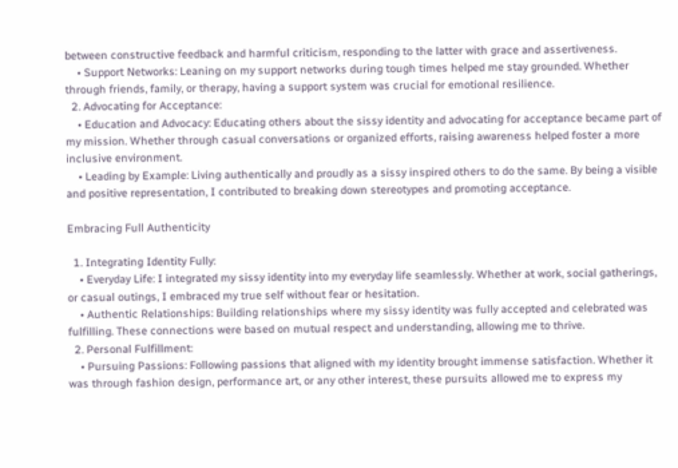between constructive feedback and harmful criticism, responding to the latter with grace and assertiveness.
    • Support Networks: Leaning on my support networks during tough times helped me stay grounded. Whether through friends, family, or therapy, having a support system was crucial for emotional resilience.
  2. Advocating for Acceptance:
    • Education and Advocacy: Educating others about the sissy identity and advocating for acceptance became part of my mission. Whether through casual conversations or organized efforts, raising awareness helped foster a more inclusive environment.
    • Leading by Example: Living authentically and proudly as a sissy inspired others to do the same. By being a visible and positive representation, I contributed to breaking down stereotypes and promoting acceptance.

Embracing Full Authenticity

  1. Integrating Identity Fully:
    • Everyday Life: I integrated my sissy identity into my everyday life seamlessly. Whether at work, social gatherings, or casual outings, I embraced my true self without fear or hesitation.
    • Authentic Relationships: Building relationships where my sissy identity was fully accepted and celebrated was fulfilling. These connections were based on mutual respect and understanding, allowing me to thrive.
  2. Personal Fulfillment:
    • Pursuing Passions: Following passions that aligned with my identity brought immense satisfaction. Whether it was through fashion design, performance art, or any other interest, these pursuits allowed me to express my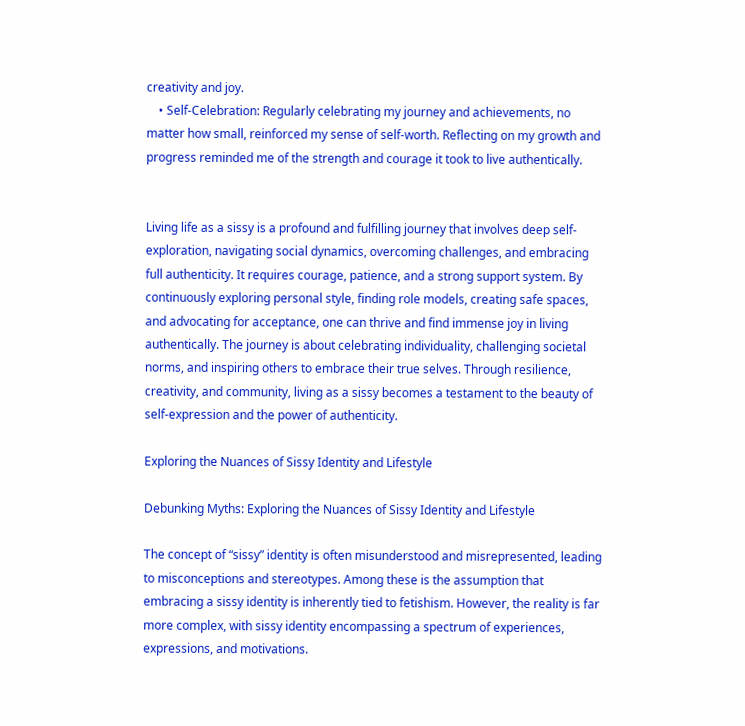creativity and joy.
    • Self-Celebration: Regularly celebrating my journey and achievements, no matter how small, reinforced my sense of self-worth. Reflecting on my growth and progress reminded me of the strength and courage it took to live authentically.


Living life as a sissy is a profound and fulfilling journey that involves deep self-exploration, navigating social dynamics, overcoming challenges, and embracing full authenticity. It requires courage, patience, and a strong support system. By continuously exploring personal style, finding role models, creating safe spaces, and advocating for acceptance, one can thrive and find immense joy in living authentically. The journey is about celebrating individuality, challenging societal norms, and inspiring others to embrace their true selves. Through resilience, creativity, and community, living as a sissy becomes a testament to the beauty of self-expression and the power of authenticity.

Exploring the Nuances of Sissy Identity and Lifestyle

Debunking Myths: Exploring the Nuances of Sissy Identity and Lifestyle

The concept of “sissy” identity is often misunderstood and misrepresented, leading to misconceptions and stereotypes. Among these is the assumption that embracing a sissy identity is inherently tied to fetishism. However, the reality is far more complex, with sissy identity encompassing a spectrum of experiences, expressions, and motivations.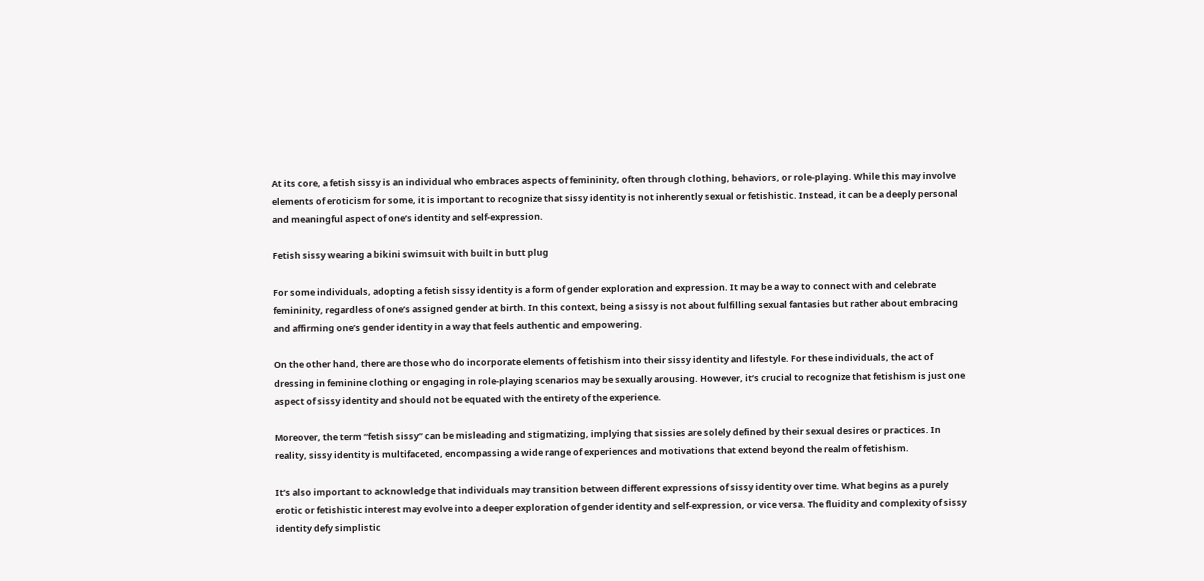At its core, a fetish sissy is an individual who embraces aspects of femininity, often through clothing, behaviors, or role-playing. While this may involve elements of eroticism for some, it is important to recognize that sissy identity is not inherently sexual or fetishistic. Instead, it can be a deeply personal and meaningful aspect of one’s identity and self-expression.

Fetish sissy wearing a bikini swimsuit with built in butt plug

For some individuals, adopting a fetish sissy identity is a form of gender exploration and expression. It may be a way to connect with and celebrate femininity, regardless of one’s assigned gender at birth. In this context, being a sissy is not about fulfilling sexual fantasies but rather about embracing and affirming one’s gender identity in a way that feels authentic and empowering.

On the other hand, there are those who do incorporate elements of fetishism into their sissy identity and lifestyle. For these individuals, the act of dressing in feminine clothing or engaging in role-playing scenarios may be sexually arousing. However, it’s crucial to recognize that fetishism is just one aspect of sissy identity and should not be equated with the entirety of the experience.

Moreover, the term “fetish sissy” can be misleading and stigmatizing, implying that sissies are solely defined by their sexual desires or practices. In reality, sissy identity is multifaceted, encompassing a wide range of experiences and motivations that extend beyond the realm of fetishism.

It’s also important to acknowledge that individuals may transition between different expressions of sissy identity over time. What begins as a purely erotic or fetishistic interest may evolve into a deeper exploration of gender identity and self-expression, or vice versa. The fluidity and complexity of sissy identity defy simplistic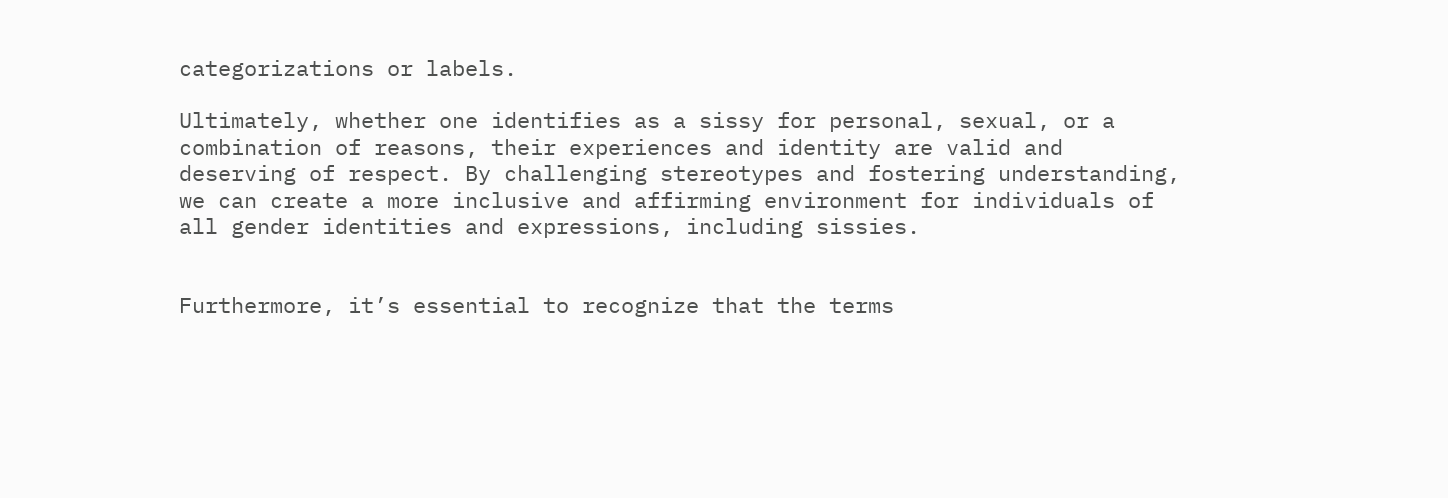categorizations or labels.

Ultimately, whether one identifies as a sissy for personal, sexual, or a combination of reasons, their experiences and identity are valid and deserving of respect. By challenging stereotypes and fostering understanding, we can create a more inclusive and affirming environment for individuals of all gender identities and expressions, including sissies.


Furthermore, it’s essential to recognize that the terms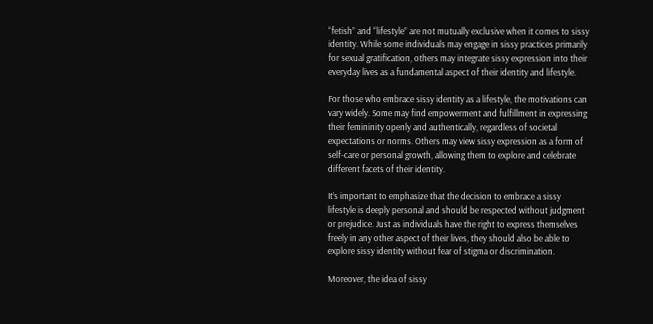“fetish” and “lifestyle” are not mutually exclusive when it comes to sissy identity. While some individuals may engage in sissy practices primarily for sexual gratification, others may integrate sissy expression into their everyday lives as a fundamental aspect of their identity and lifestyle.

For those who embrace sissy identity as a lifestyle, the motivations can vary widely. Some may find empowerment and fulfillment in expressing their femininity openly and authentically, regardless of societal expectations or norms. Others may view sissy expression as a form of self-care or personal growth, allowing them to explore and celebrate different facets of their identity.

It’s important to emphasize that the decision to embrace a sissy lifestyle is deeply personal and should be respected without judgment or prejudice. Just as individuals have the right to express themselves freely in any other aspect of their lives, they should also be able to explore sissy identity without fear of stigma or discrimination.

Moreover, the idea of sissy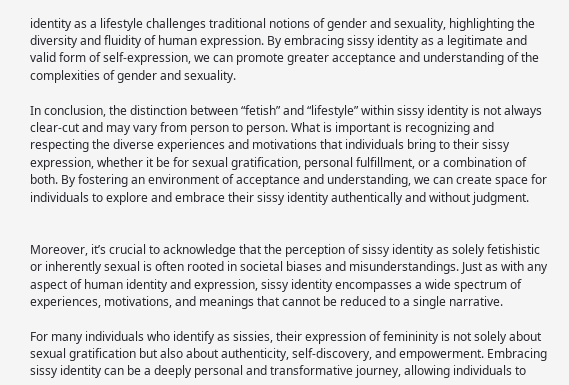identity as a lifestyle challenges traditional notions of gender and sexuality, highlighting the diversity and fluidity of human expression. By embracing sissy identity as a legitimate and valid form of self-expression, we can promote greater acceptance and understanding of the complexities of gender and sexuality.

In conclusion, the distinction between “fetish” and “lifestyle” within sissy identity is not always clear-cut and may vary from person to person. What is important is recognizing and respecting the diverse experiences and motivations that individuals bring to their sissy expression, whether it be for sexual gratification, personal fulfillment, or a combination of both. By fostering an environment of acceptance and understanding, we can create space for individuals to explore and embrace their sissy identity authentically and without judgment.


Moreover, it’s crucial to acknowledge that the perception of sissy identity as solely fetishistic or inherently sexual is often rooted in societal biases and misunderstandings. Just as with any aspect of human identity and expression, sissy identity encompasses a wide spectrum of experiences, motivations, and meanings that cannot be reduced to a single narrative.

For many individuals who identify as sissies, their expression of femininity is not solely about sexual gratification but also about authenticity, self-discovery, and empowerment. Embracing sissy identity can be a deeply personal and transformative journey, allowing individuals to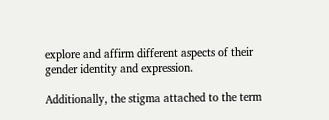explore and affirm different aspects of their gender identity and expression.

Additionally, the stigma attached to the term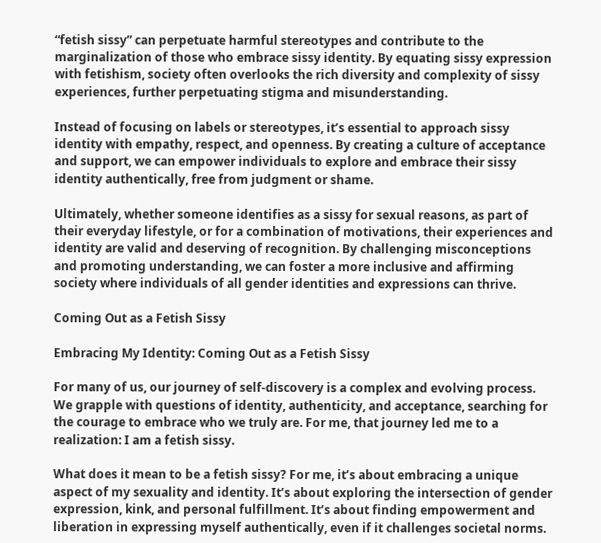“fetish sissy” can perpetuate harmful stereotypes and contribute to the marginalization of those who embrace sissy identity. By equating sissy expression with fetishism, society often overlooks the rich diversity and complexity of sissy experiences, further perpetuating stigma and misunderstanding.

Instead of focusing on labels or stereotypes, it’s essential to approach sissy identity with empathy, respect, and openness. By creating a culture of acceptance and support, we can empower individuals to explore and embrace their sissy identity authentically, free from judgment or shame.

Ultimately, whether someone identifies as a sissy for sexual reasons, as part of their everyday lifestyle, or for a combination of motivations, their experiences and identity are valid and deserving of recognition. By challenging misconceptions and promoting understanding, we can foster a more inclusive and affirming society where individuals of all gender identities and expressions can thrive.

Coming Out as a Fetish Sissy

Embracing My Identity: Coming Out as a Fetish Sissy

For many of us, our journey of self-discovery is a complex and evolving process. We grapple with questions of identity, authenticity, and acceptance, searching for the courage to embrace who we truly are. For me, that journey led me to a realization: I am a fetish sissy.

What does it mean to be a fetish sissy? For me, it’s about embracing a unique aspect of my sexuality and identity. It’s about exploring the intersection of gender expression, kink, and personal fulfillment. It’s about finding empowerment and liberation in expressing myself authentically, even if it challenges societal norms.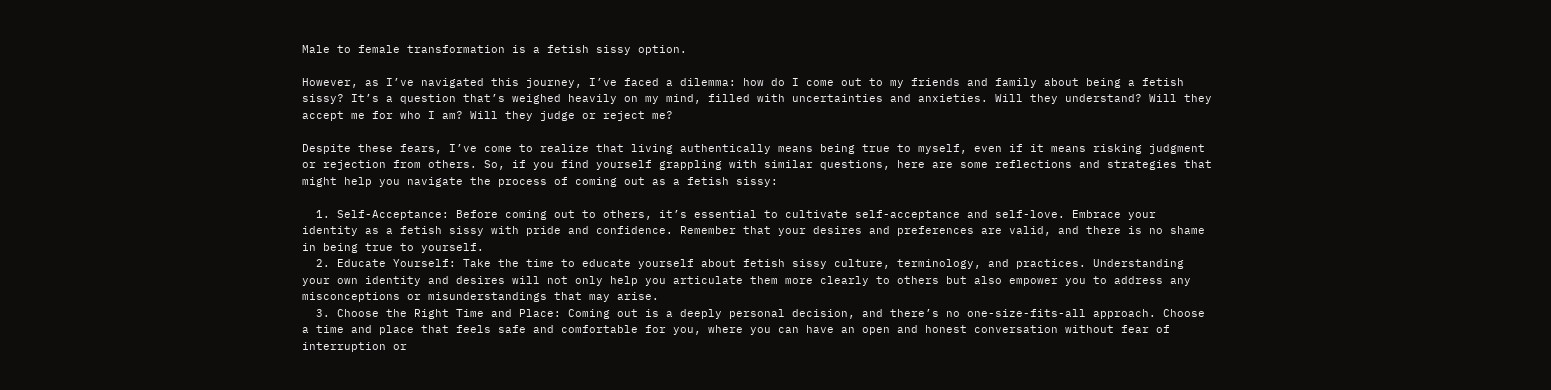Male to female transformation is a fetish sissy option.

However, as I’ve navigated this journey, I’ve faced a dilemma: how do I come out to my friends and family about being a fetish sissy? It’s a question that’s weighed heavily on my mind, filled with uncertainties and anxieties. Will they understand? Will they accept me for who I am? Will they judge or reject me?

Despite these fears, I’ve come to realize that living authentically means being true to myself, even if it means risking judgment or rejection from others. So, if you find yourself grappling with similar questions, here are some reflections and strategies that might help you navigate the process of coming out as a fetish sissy:

  1. Self-Acceptance: Before coming out to others, it’s essential to cultivate self-acceptance and self-love. Embrace your identity as a fetish sissy with pride and confidence. Remember that your desires and preferences are valid, and there is no shame in being true to yourself.
  2. Educate Yourself: Take the time to educate yourself about fetish sissy culture, terminology, and practices. Understanding your own identity and desires will not only help you articulate them more clearly to others but also empower you to address any misconceptions or misunderstandings that may arise.
  3. Choose the Right Time and Place: Coming out is a deeply personal decision, and there’s no one-size-fits-all approach. Choose a time and place that feels safe and comfortable for you, where you can have an open and honest conversation without fear of interruption or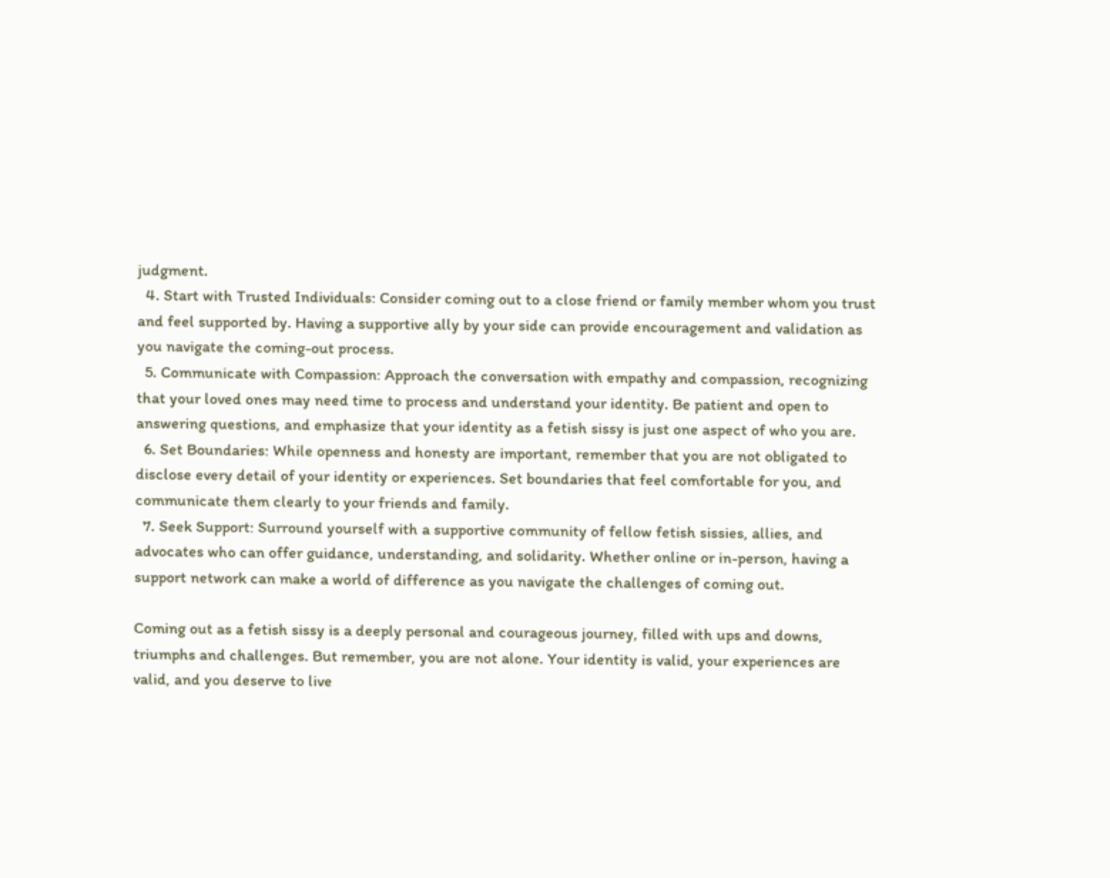judgment.
  4. Start with Trusted Individuals: Consider coming out to a close friend or family member whom you trust and feel supported by. Having a supportive ally by your side can provide encouragement and validation as you navigate the coming-out process.
  5. Communicate with Compassion: Approach the conversation with empathy and compassion, recognizing that your loved ones may need time to process and understand your identity. Be patient and open to answering questions, and emphasize that your identity as a fetish sissy is just one aspect of who you are.
  6. Set Boundaries: While openness and honesty are important, remember that you are not obligated to disclose every detail of your identity or experiences. Set boundaries that feel comfortable for you, and communicate them clearly to your friends and family.
  7. Seek Support: Surround yourself with a supportive community of fellow fetish sissies, allies, and advocates who can offer guidance, understanding, and solidarity. Whether online or in-person, having a support network can make a world of difference as you navigate the challenges of coming out.

Coming out as a fetish sissy is a deeply personal and courageous journey, filled with ups and downs, triumphs and challenges. But remember, you are not alone. Your identity is valid, your experiences are valid, and you deserve to live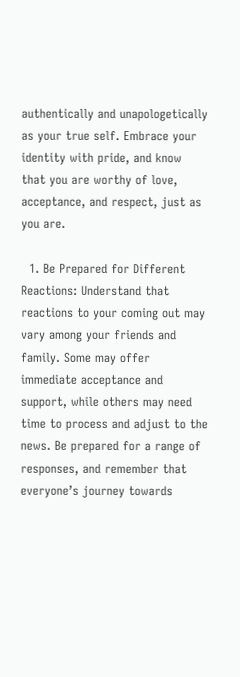authentically and unapologetically as your true self. Embrace your identity with pride, and know that you are worthy of love, acceptance, and respect, just as you are.

  1. Be Prepared for Different Reactions: Understand that reactions to your coming out may vary among your friends and family. Some may offer immediate acceptance and support, while others may need time to process and adjust to the news. Be prepared for a range of responses, and remember that everyone’s journey towards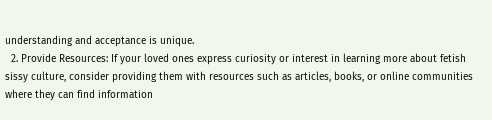understanding and acceptance is unique.
  2. Provide Resources: If your loved ones express curiosity or interest in learning more about fetish sissy culture, consider providing them with resources such as articles, books, or online communities where they can find information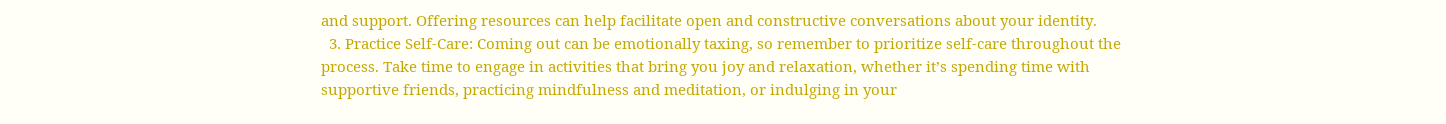and support. Offering resources can help facilitate open and constructive conversations about your identity.
  3. Practice Self-Care: Coming out can be emotionally taxing, so remember to prioritize self-care throughout the process. Take time to engage in activities that bring you joy and relaxation, whether it’s spending time with supportive friends, practicing mindfulness and meditation, or indulging in your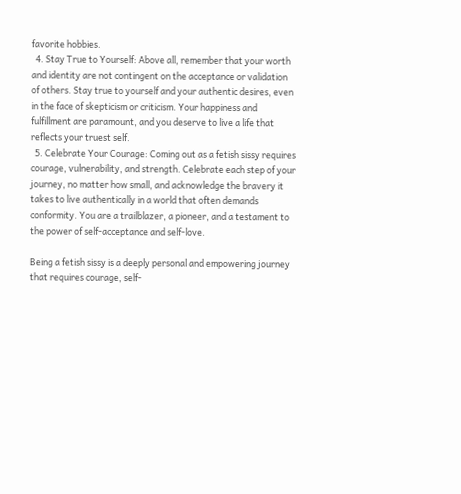favorite hobbies.
  4. Stay True to Yourself: Above all, remember that your worth and identity are not contingent on the acceptance or validation of others. Stay true to yourself and your authentic desires, even in the face of skepticism or criticism. Your happiness and fulfillment are paramount, and you deserve to live a life that reflects your truest self.
  5. Celebrate Your Courage: Coming out as a fetish sissy requires courage, vulnerability, and strength. Celebrate each step of your journey, no matter how small, and acknowledge the bravery it takes to live authentically in a world that often demands conformity. You are a trailblazer, a pioneer, and a testament to the power of self-acceptance and self-love.

Being a fetish sissy is a deeply personal and empowering journey that requires courage, self-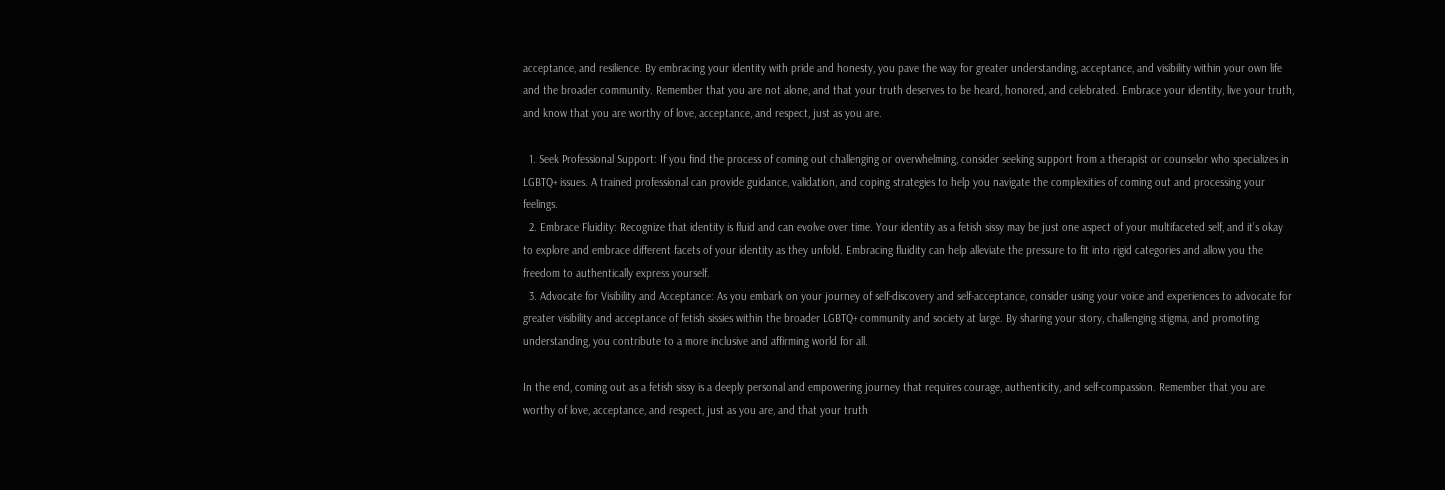acceptance, and resilience. By embracing your identity with pride and honesty, you pave the way for greater understanding, acceptance, and visibility within your own life and the broader community. Remember that you are not alone, and that your truth deserves to be heard, honored, and celebrated. Embrace your identity, live your truth, and know that you are worthy of love, acceptance, and respect, just as you are.

  1. Seek Professional Support: If you find the process of coming out challenging or overwhelming, consider seeking support from a therapist or counselor who specializes in LGBTQ+ issues. A trained professional can provide guidance, validation, and coping strategies to help you navigate the complexities of coming out and processing your feelings.
  2. Embrace Fluidity: Recognize that identity is fluid and can evolve over time. Your identity as a fetish sissy may be just one aspect of your multifaceted self, and it’s okay to explore and embrace different facets of your identity as they unfold. Embracing fluidity can help alleviate the pressure to fit into rigid categories and allow you the freedom to authentically express yourself.
  3. Advocate for Visibility and Acceptance: As you embark on your journey of self-discovery and self-acceptance, consider using your voice and experiences to advocate for greater visibility and acceptance of fetish sissies within the broader LGBTQ+ community and society at large. By sharing your story, challenging stigma, and promoting understanding, you contribute to a more inclusive and affirming world for all.

In the end, coming out as a fetish sissy is a deeply personal and empowering journey that requires courage, authenticity, and self-compassion. Remember that you are worthy of love, acceptance, and respect, just as you are, and that your truth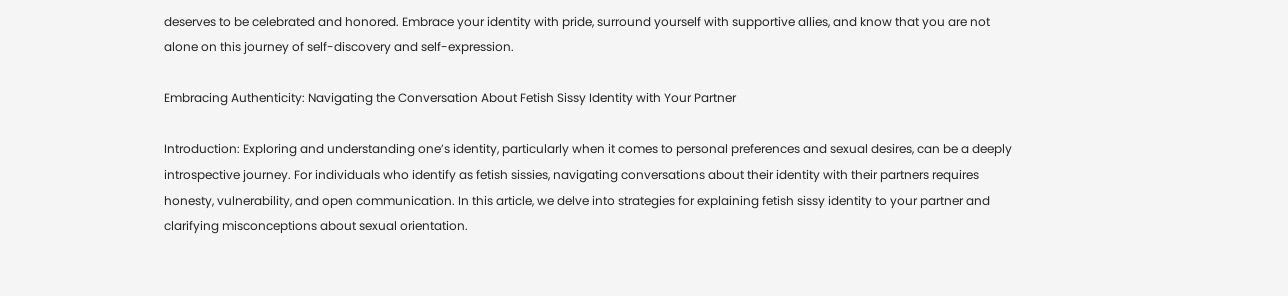deserves to be celebrated and honored. Embrace your identity with pride, surround yourself with supportive allies, and know that you are not alone on this journey of self-discovery and self-expression.

Embracing Authenticity: Navigating the Conversation About Fetish Sissy Identity with Your Partner

Introduction: Exploring and understanding one’s identity, particularly when it comes to personal preferences and sexual desires, can be a deeply introspective journey. For individuals who identify as fetish sissies, navigating conversations about their identity with their partners requires honesty, vulnerability, and open communication. In this article, we delve into strategies for explaining fetish sissy identity to your partner and clarifying misconceptions about sexual orientation.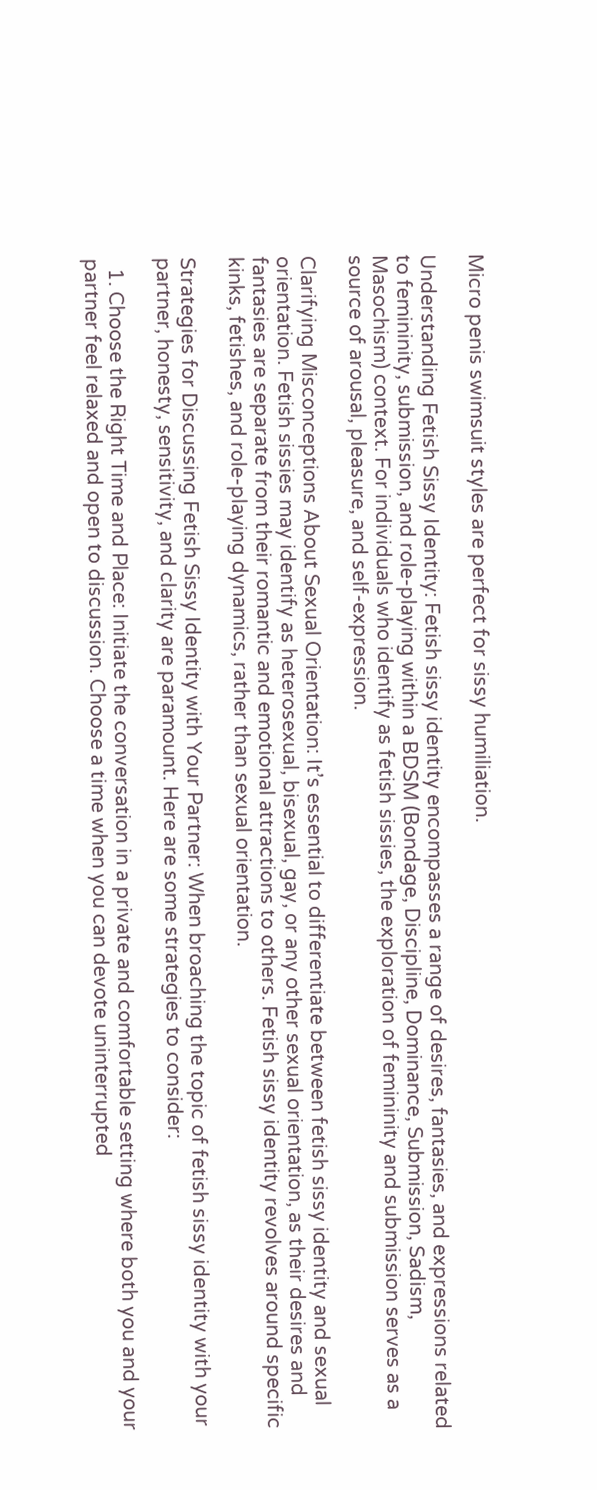Micro penis swimsuit styles are perfect for sissy humiliation.

Understanding Fetish Sissy Identity: Fetish sissy identity encompasses a range of desires, fantasies, and expressions related to femininity, submission, and role-playing within a BDSM (Bondage, Discipline, Dominance, Submission, Sadism, Masochism) context. For individuals who identify as fetish sissies, the exploration of femininity and submission serves as a source of arousal, pleasure, and self-expression.

Clarifying Misconceptions About Sexual Orientation: It’s essential to differentiate between fetish sissy identity and sexual orientation. Fetish sissies may identify as heterosexual, bisexual, gay, or any other sexual orientation, as their desires and fantasies are separate from their romantic and emotional attractions to others. Fetish sissy identity revolves around specific kinks, fetishes, and role-playing dynamics, rather than sexual orientation.

Strategies for Discussing Fetish Sissy Identity with Your Partner: When broaching the topic of fetish sissy identity with your partner, honesty, sensitivity, and clarity are paramount. Here are some strategies to consider:

  1. Choose the Right Time and Place: Initiate the conversation in a private and comfortable setting where both you and your partner feel relaxed and open to discussion. Choose a time when you can devote uninterrupted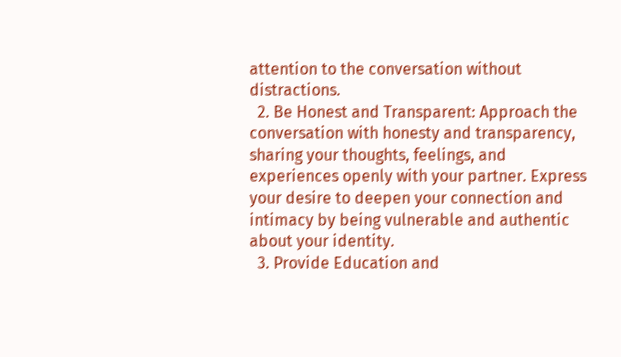attention to the conversation without distractions.
  2. Be Honest and Transparent: Approach the conversation with honesty and transparency, sharing your thoughts, feelings, and experiences openly with your partner. Express your desire to deepen your connection and intimacy by being vulnerable and authentic about your identity.
  3. Provide Education and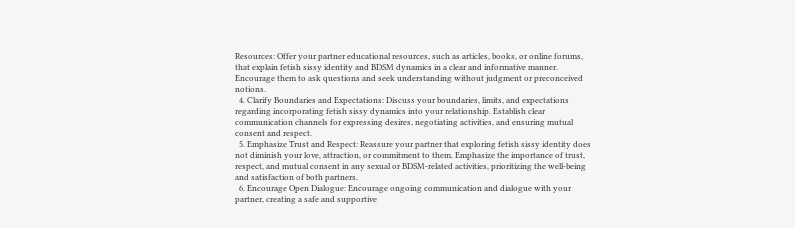Resources: Offer your partner educational resources, such as articles, books, or online forums, that explain fetish sissy identity and BDSM dynamics in a clear and informative manner. Encourage them to ask questions and seek understanding without judgment or preconceived notions.
  4. Clarify Boundaries and Expectations: Discuss your boundaries, limits, and expectations regarding incorporating fetish sissy dynamics into your relationship. Establish clear communication channels for expressing desires, negotiating activities, and ensuring mutual consent and respect.
  5. Emphasize Trust and Respect: Reassure your partner that exploring fetish sissy identity does not diminish your love, attraction, or commitment to them. Emphasize the importance of trust, respect, and mutual consent in any sexual or BDSM-related activities, prioritizing the well-being and satisfaction of both partners.
  6. Encourage Open Dialogue: Encourage ongoing communication and dialogue with your partner, creating a safe and supportive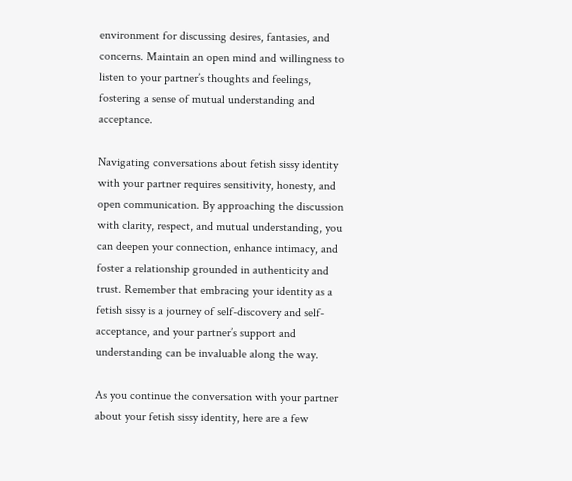environment for discussing desires, fantasies, and concerns. Maintain an open mind and willingness to listen to your partner’s thoughts and feelings, fostering a sense of mutual understanding and acceptance.

Navigating conversations about fetish sissy identity with your partner requires sensitivity, honesty, and open communication. By approaching the discussion with clarity, respect, and mutual understanding, you can deepen your connection, enhance intimacy, and foster a relationship grounded in authenticity and trust. Remember that embracing your identity as a fetish sissy is a journey of self-discovery and self-acceptance, and your partner’s support and understanding can be invaluable along the way.

As you continue the conversation with your partner about your fetish sissy identity, here are a few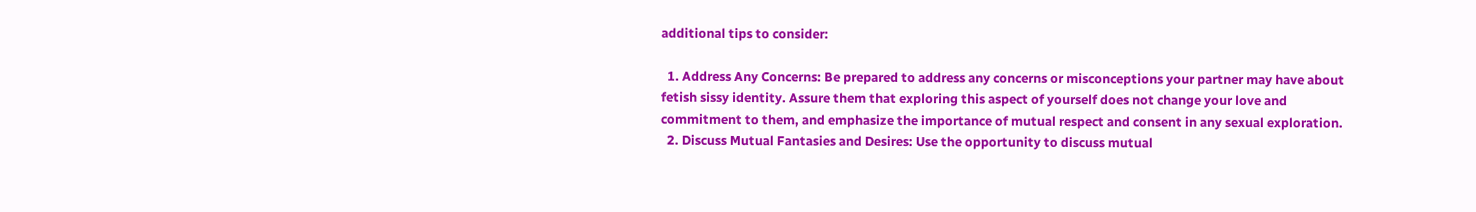additional tips to consider:

  1. Address Any Concerns: Be prepared to address any concerns or misconceptions your partner may have about fetish sissy identity. Assure them that exploring this aspect of yourself does not change your love and commitment to them, and emphasize the importance of mutual respect and consent in any sexual exploration.
  2. Discuss Mutual Fantasies and Desires: Use the opportunity to discuss mutual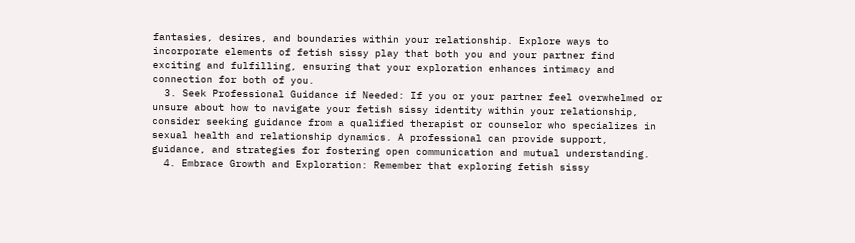fantasies, desires, and boundaries within your relationship. Explore ways to incorporate elements of fetish sissy play that both you and your partner find exciting and fulfilling, ensuring that your exploration enhances intimacy and connection for both of you.
  3. Seek Professional Guidance if Needed: If you or your partner feel overwhelmed or unsure about how to navigate your fetish sissy identity within your relationship, consider seeking guidance from a qualified therapist or counselor who specializes in sexual health and relationship dynamics. A professional can provide support, guidance, and strategies for fostering open communication and mutual understanding.
  4. Embrace Growth and Exploration: Remember that exploring fetish sissy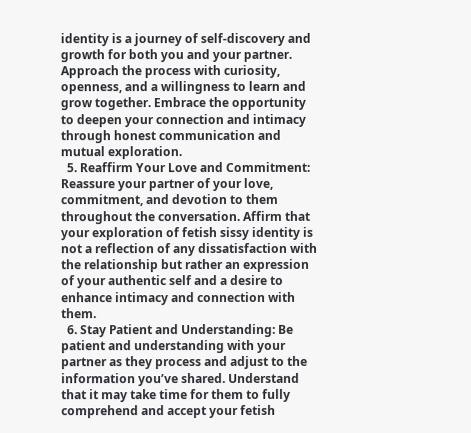identity is a journey of self-discovery and growth for both you and your partner. Approach the process with curiosity, openness, and a willingness to learn and grow together. Embrace the opportunity to deepen your connection and intimacy through honest communication and mutual exploration.
  5. Reaffirm Your Love and Commitment: Reassure your partner of your love, commitment, and devotion to them throughout the conversation. Affirm that your exploration of fetish sissy identity is not a reflection of any dissatisfaction with the relationship but rather an expression of your authentic self and a desire to enhance intimacy and connection with them.
  6. Stay Patient and Understanding: Be patient and understanding with your partner as they process and adjust to the information you’ve shared. Understand that it may take time for them to fully comprehend and accept your fetish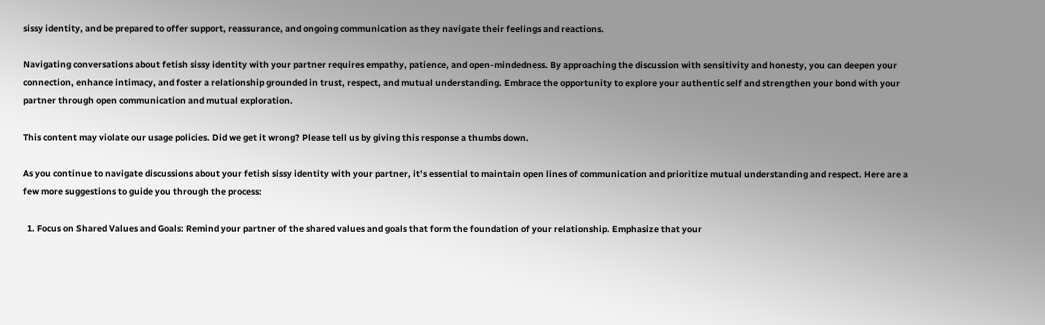sissy identity, and be prepared to offer support, reassurance, and ongoing communication as they navigate their feelings and reactions.

Navigating conversations about fetish sissy identity with your partner requires empathy, patience, and open-mindedness. By approaching the discussion with sensitivity and honesty, you can deepen your connection, enhance intimacy, and foster a relationship grounded in trust, respect, and mutual understanding. Embrace the opportunity to explore your authentic self and strengthen your bond with your partner through open communication and mutual exploration.

This content may violate our usage policies. Did we get it wrong? Please tell us by giving this response a thumbs down.

As you continue to navigate discussions about your fetish sissy identity with your partner, it’s essential to maintain open lines of communication and prioritize mutual understanding and respect. Here are a few more suggestions to guide you through the process:

  1. Focus on Shared Values and Goals: Remind your partner of the shared values and goals that form the foundation of your relationship. Emphasize that your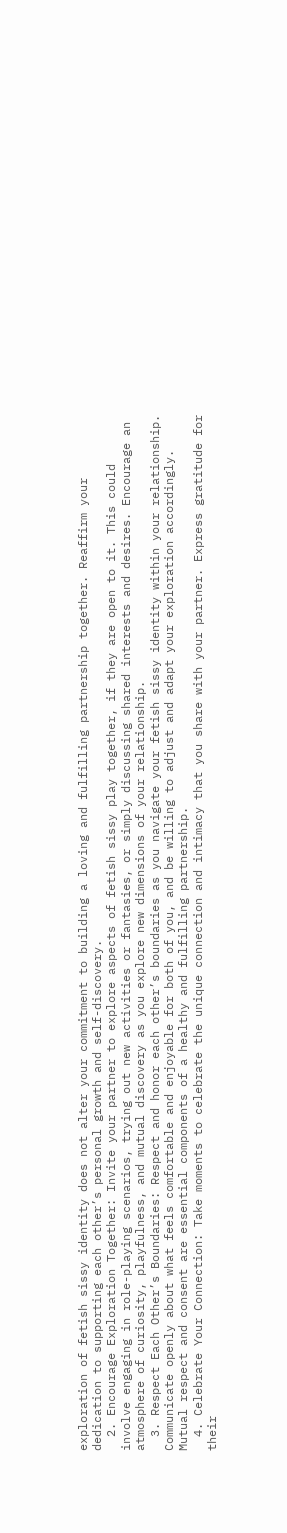exploration of fetish sissy identity does not alter your commitment to building a loving and fulfilling partnership together. Reaffirm your dedication to supporting each other’s personal growth and self-discovery.
  2. Encourage Exploration Together: Invite your partner to explore aspects of fetish sissy play together, if they are open to it. This could involve engaging in role-playing scenarios, trying out new activities or fantasies, or simply discussing shared interests and desires. Encourage an atmosphere of curiosity, playfulness, and mutual discovery as you explore new dimensions of your relationship.
  3. Respect Each Other’s Boundaries: Respect and honor each other’s boundaries as you navigate your fetish sissy identity within your relationship. Communicate openly about what feels comfortable and enjoyable for both of you, and be willing to adjust and adapt your exploration accordingly. Mutual respect and consent are essential components of a healthy and fulfilling partnership.
  4. Celebrate Your Connection: Take moments to celebrate the unique connection and intimacy that you share with your partner. Express gratitude for their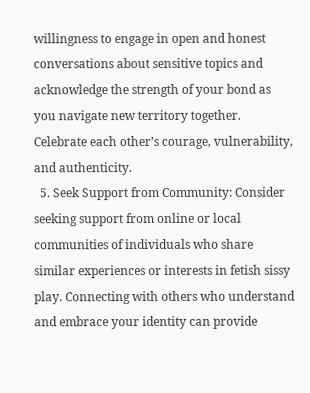willingness to engage in open and honest conversations about sensitive topics and acknowledge the strength of your bond as you navigate new territory together. Celebrate each other’s courage, vulnerability, and authenticity.
  5. Seek Support from Community: Consider seeking support from online or local communities of individuals who share similar experiences or interests in fetish sissy play. Connecting with others who understand and embrace your identity can provide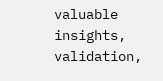valuable insights, validation,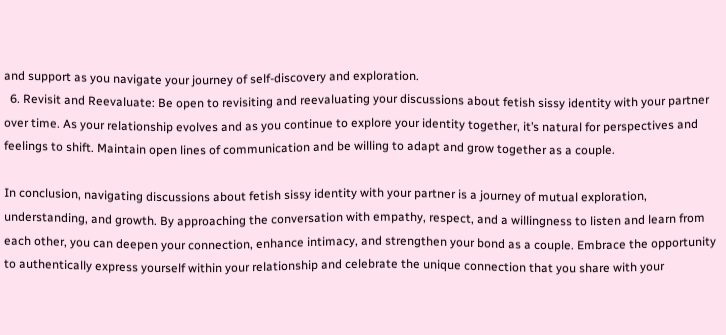and support as you navigate your journey of self-discovery and exploration.
  6. Revisit and Reevaluate: Be open to revisiting and reevaluating your discussions about fetish sissy identity with your partner over time. As your relationship evolves and as you continue to explore your identity together, it’s natural for perspectives and feelings to shift. Maintain open lines of communication and be willing to adapt and grow together as a couple.

In conclusion, navigating discussions about fetish sissy identity with your partner is a journey of mutual exploration, understanding, and growth. By approaching the conversation with empathy, respect, and a willingness to listen and learn from each other, you can deepen your connection, enhance intimacy, and strengthen your bond as a couple. Embrace the opportunity to authentically express yourself within your relationship and celebrate the unique connection that you share with your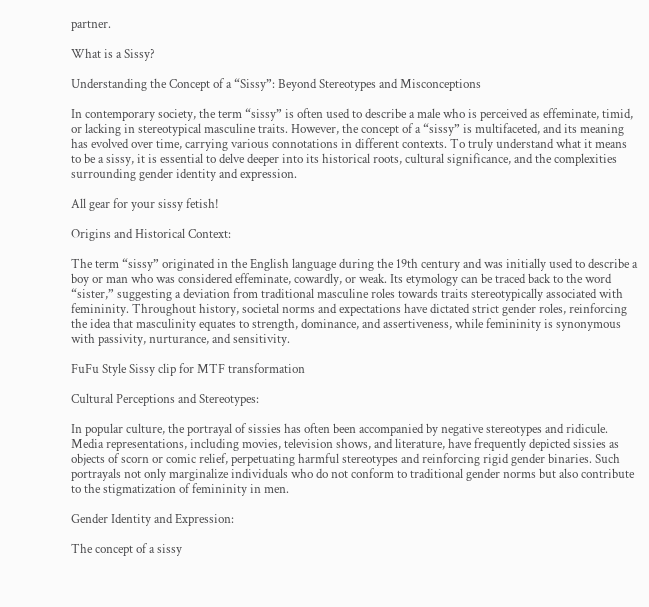partner.

What is a Sissy?

Understanding the Concept of a “Sissy”: Beyond Stereotypes and Misconceptions

In contemporary society, the term “sissy” is often used to describe a male who is perceived as effeminate, timid, or lacking in stereotypical masculine traits. However, the concept of a “sissy” is multifaceted, and its meaning has evolved over time, carrying various connotations in different contexts. To truly understand what it means to be a sissy, it is essential to delve deeper into its historical roots, cultural significance, and the complexities surrounding gender identity and expression.

All gear for your sissy fetish!

Origins and Historical Context:

The term “sissy” originated in the English language during the 19th century and was initially used to describe a boy or man who was considered effeminate, cowardly, or weak. Its etymology can be traced back to the word “sister,” suggesting a deviation from traditional masculine roles towards traits stereotypically associated with femininity. Throughout history, societal norms and expectations have dictated strict gender roles, reinforcing the idea that masculinity equates to strength, dominance, and assertiveness, while femininity is synonymous with passivity, nurturance, and sensitivity.

FuFu Style Sissy clip for MTF transformation

Cultural Perceptions and Stereotypes:

In popular culture, the portrayal of sissies has often been accompanied by negative stereotypes and ridicule. Media representations, including movies, television shows, and literature, have frequently depicted sissies as objects of scorn or comic relief, perpetuating harmful stereotypes and reinforcing rigid gender binaries. Such portrayals not only marginalize individuals who do not conform to traditional gender norms but also contribute to the stigmatization of femininity in men.

Gender Identity and Expression:

The concept of a sissy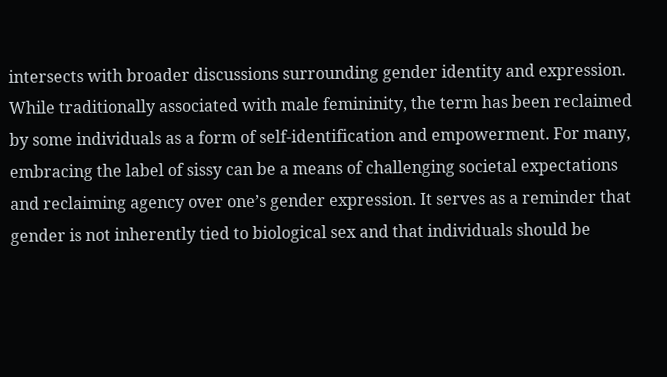intersects with broader discussions surrounding gender identity and expression. While traditionally associated with male femininity, the term has been reclaimed by some individuals as a form of self-identification and empowerment. For many, embracing the label of sissy can be a means of challenging societal expectations and reclaiming agency over one’s gender expression. It serves as a reminder that gender is not inherently tied to biological sex and that individuals should be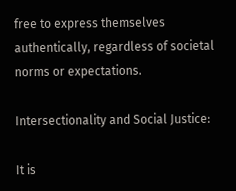free to express themselves authentically, regardless of societal norms or expectations.

Intersectionality and Social Justice:

It is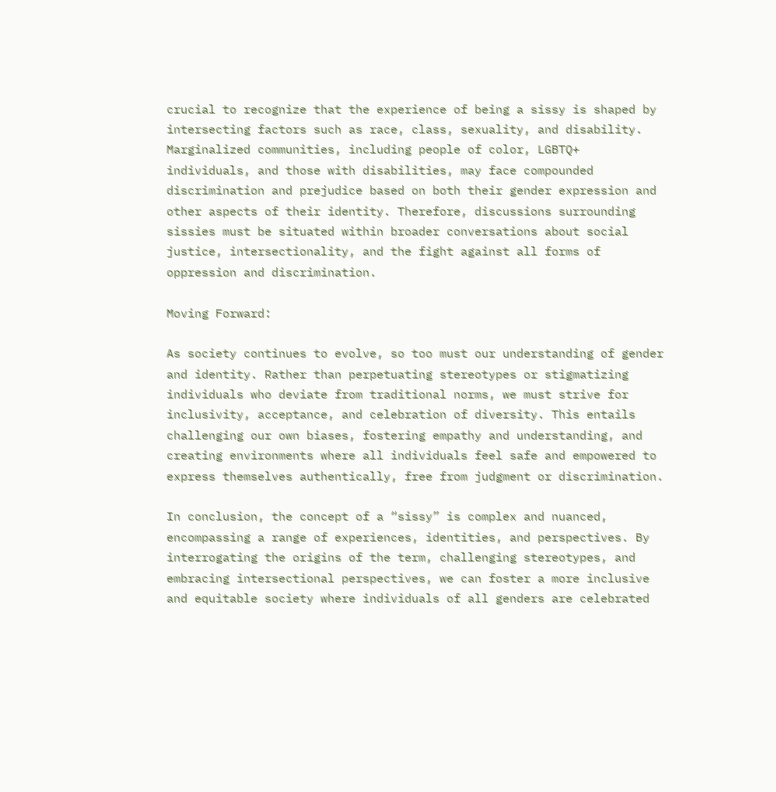crucial to recognize that the experience of being a sissy is shaped by intersecting factors such as race, class, sexuality, and disability. Marginalized communities, including people of color, LGBTQ+ individuals, and those with disabilities, may face compounded discrimination and prejudice based on both their gender expression and other aspects of their identity. Therefore, discussions surrounding sissies must be situated within broader conversations about social justice, intersectionality, and the fight against all forms of oppression and discrimination.

Moving Forward:

As society continues to evolve, so too must our understanding of gender and identity. Rather than perpetuating stereotypes or stigmatizing individuals who deviate from traditional norms, we must strive for inclusivity, acceptance, and celebration of diversity. This entails challenging our own biases, fostering empathy and understanding, and creating environments where all individuals feel safe and empowered to express themselves authentically, free from judgment or discrimination.

In conclusion, the concept of a “sissy” is complex and nuanced, encompassing a range of experiences, identities, and perspectives. By interrogating the origins of the term, challenging stereotypes, and embracing intersectional perspectives, we can foster a more inclusive and equitable society where individuals of all genders are celebrated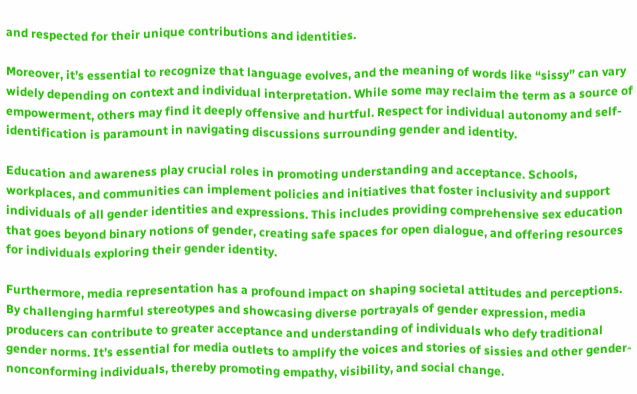and respected for their unique contributions and identities.

Moreover, it’s essential to recognize that language evolves, and the meaning of words like “sissy” can vary widely depending on context and individual interpretation. While some may reclaim the term as a source of empowerment, others may find it deeply offensive and hurtful. Respect for individual autonomy and self-identification is paramount in navigating discussions surrounding gender and identity.

Education and awareness play crucial roles in promoting understanding and acceptance. Schools, workplaces, and communities can implement policies and initiatives that foster inclusivity and support individuals of all gender identities and expressions. This includes providing comprehensive sex education that goes beyond binary notions of gender, creating safe spaces for open dialogue, and offering resources for individuals exploring their gender identity.

Furthermore, media representation has a profound impact on shaping societal attitudes and perceptions. By challenging harmful stereotypes and showcasing diverse portrayals of gender expression, media producers can contribute to greater acceptance and understanding of individuals who defy traditional gender norms. It’s essential for media outlets to amplify the voices and stories of sissies and other gender-nonconforming individuals, thereby promoting empathy, visibility, and social change.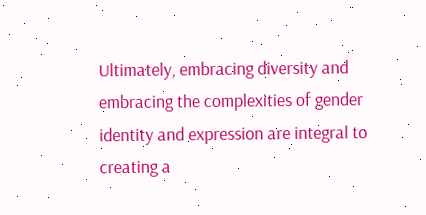Ultimately, embracing diversity and embracing the complexities of gender identity and expression are integral to creating a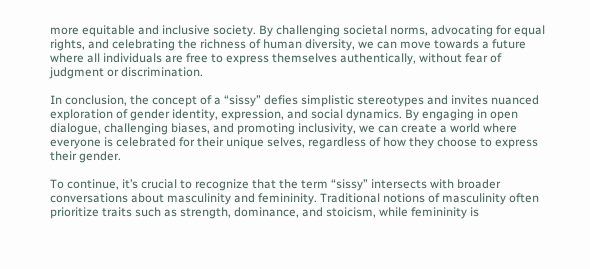more equitable and inclusive society. By challenging societal norms, advocating for equal rights, and celebrating the richness of human diversity, we can move towards a future where all individuals are free to express themselves authentically, without fear of judgment or discrimination.

In conclusion, the concept of a “sissy” defies simplistic stereotypes and invites nuanced exploration of gender identity, expression, and social dynamics. By engaging in open dialogue, challenging biases, and promoting inclusivity, we can create a world where everyone is celebrated for their unique selves, regardless of how they choose to express their gender.

To continue, it’s crucial to recognize that the term “sissy” intersects with broader conversations about masculinity and femininity. Traditional notions of masculinity often prioritize traits such as strength, dominance, and stoicism, while femininity is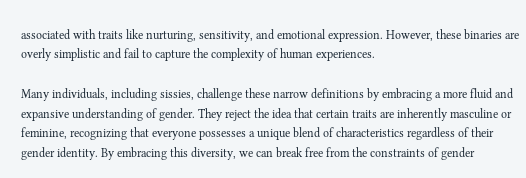associated with traits like nurturing, sensitivity, and emotional expression. However, these binaries are overly simplistic and fail to capture the complexity of human experiences.

Many individuals, including sissies, challenge these narrow definitions by embracing a more fluid and expansive understanding of gender. They reject the idea that certain traits are inherently masculine or feminine, recognizing that everyone possesses a unique blend of characteristics regardless of their gender identity. By embracing this diversity, we can break free from the constraints of gender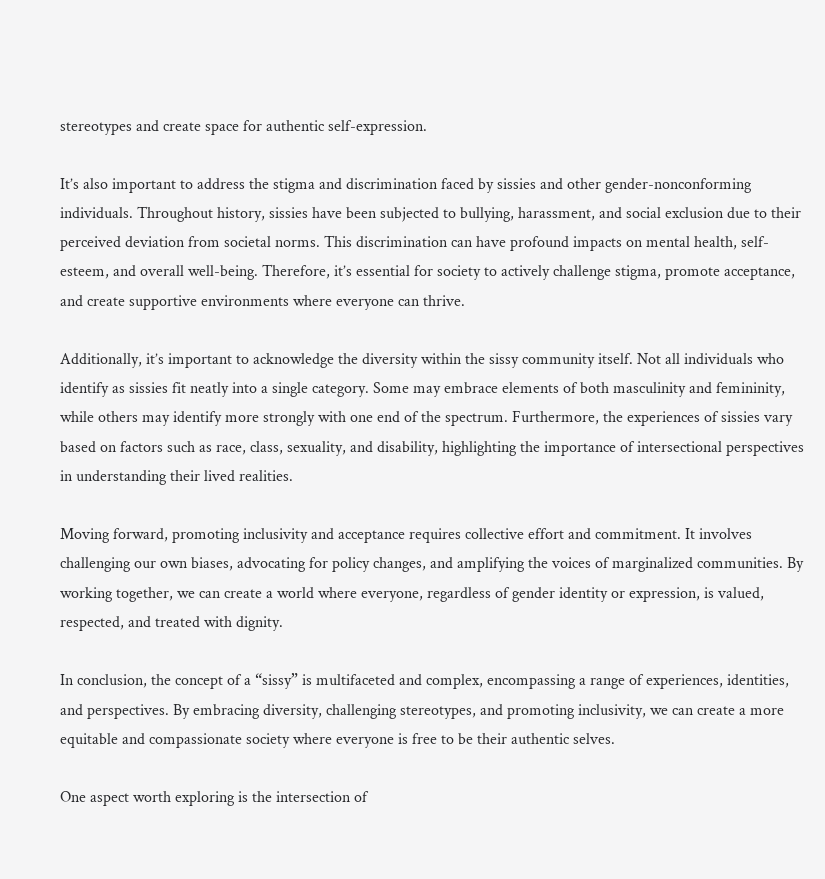stereotypes and create space for authentic self-expression.

It’s also important to address the stigma and discrimination faced by sissies and other gender-nonconforming individuals. Throughout history, sissies have been subjected to bullying, harassment, and social exclusion due to their perceived deviation from societal norms. This discrimination can have profound impacts on mental health, self-esteem, and overall well-being. Therefore, it’s essential for society to actively challenge stigma, promote acceptance, and create supportive environments where everyone can thrive.

Additionally, it’s important to acknowledge the diversity within the sissy community itself. Not all individuals who identify as sissies fit neatly into a single category. Some may embrace elements of both masculinity and femininity, while others may identify more strongly with one end of the spectrum. Furthermore, the experiences of sissies vary based on factors such as race, class, sexuality, and disability, highlighting the importance of intersectional perspectives in understanding their lived realities.

Moving forward, promoting inclusivity and acceptance requires collective effort and commitment. It involves challenging our own biases, advocating for policy changes, and amplifying the voices of marginalized communities. By working together, we can create a world where everyone, regardless of gender identity or expression, is valued, respected, and treated with dignity.

In conclusion, the concept of a “sissy” is multifaceted and complex, encompassing a range of experiences, identities, and perspectives. By embracing diversity, challenging stereotypes, and promoting inclusivity, we can create a more equitable and compassionate society where everyone is free to be their authentic selves.

One aspect worth exploring is the intersection of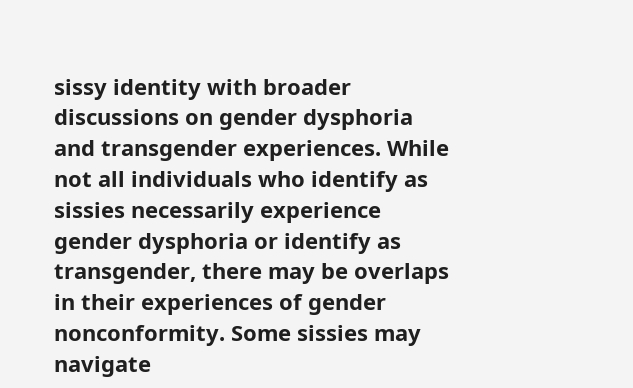sissy identity with broader discussions on gender dysphoria and transgender experiences. While not all individuals who identify as sissies necessarily experience gender dysphoria or identify as transgender, there may be overlaps in their experiences of gender nonconformity. Some sissies may navigate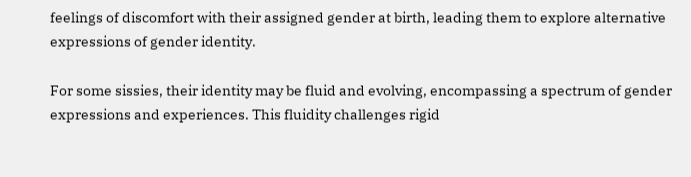feelings of discomfort with their assigned gender at birth, leading them to explore alternative expressions of gender identity.

For some sissies, their identity may be fluid and evolving, encompassing a spectrum of gender expressions and experiences. This fluidity challenges rigid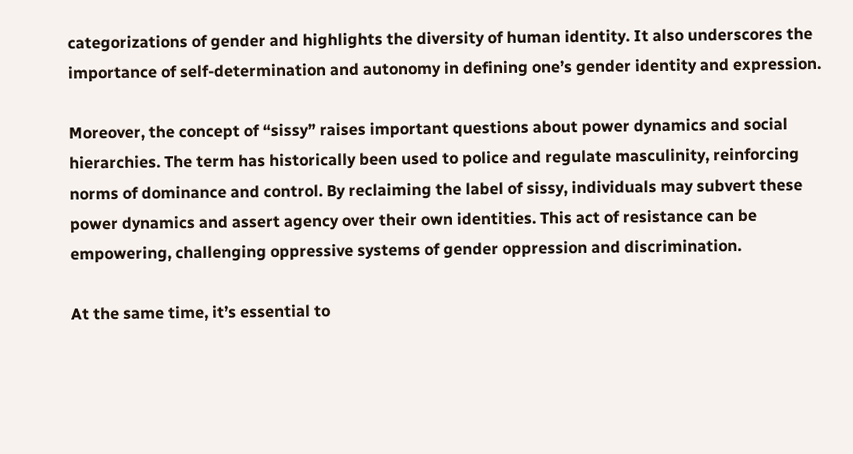categorizations of gender and highlights the diversity of human identity. It also underscores the importance of self-determination and autonomy in defining one’s gender identity and expression.

Moreover, the concept of “sissy” raises important questions about power dynamics and social hierarchies. The term has historically been used to police and regulate masculinity, reinforcing norms of dominance and control. By reclaiming the label of sissy, individuals may subvert these power dynamics and assert agency over their own identities. This act of resistance can be empowering, challenging oppressive systems of gender oppression and discrimination.

At the same time, it’s essential to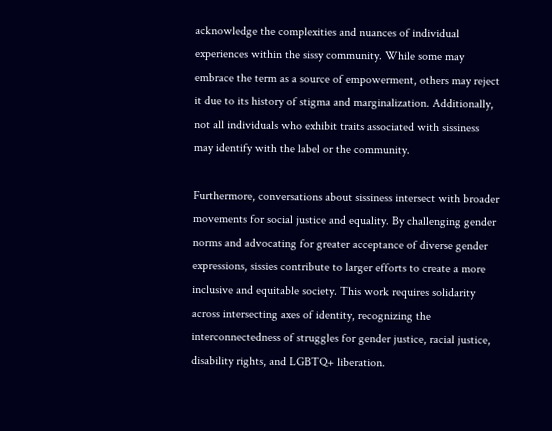acknowledge the complexities and nuances of individual experiences within the sissy community. While some may embrace the term as a source of empowerment, others may reject it due to its history of stigma and marginalization. Additionally, not all individuals who exhibit traits associated with sissiness may identify with the label or the community.

Furthermore, conversations about sissiness intersect with broader movements for social justice and equality. By challenging gender norms and advocating for greater acceptance of diverse gender expressions, sissies contribute to larger efforts to create a more inclusive and equitable society. This work requires solidarity across intersecting axes of identity, recognizing the interconnectedness of struggles for gender justice, racial justice, disability rights, and LGBTQ+ liberation.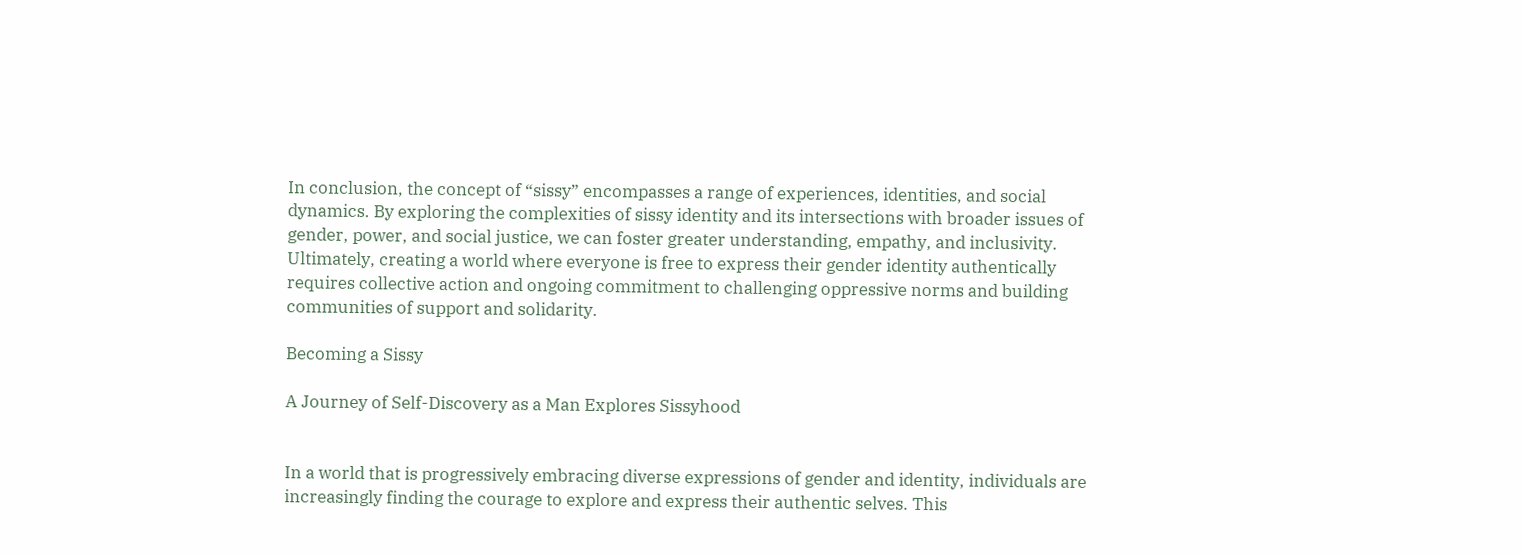In conclusion, the concept of “sissy” encompasses a range of experiences, identities, and social dynamics. By exploring the complexities of sissy identity and its intersections with broader issues of gender, power, and social justice, we can foster greater understanding, empathy, and inclusivity. Ultimately, creating a world where everyone is free to express their gender identity authentically requires collective action and ongoing commitment to challenging oppressive norms and building communities of support and solidarity.

Becoming a Sissy

A Journey of Self-Discovery as a Man Explores Sissyhood


In a world that is progressively embracing diverse expressions of gender and identity, individuals are increasingly finding the courage to explore and express their authentic selves. This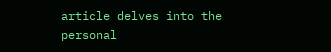article delves into the personal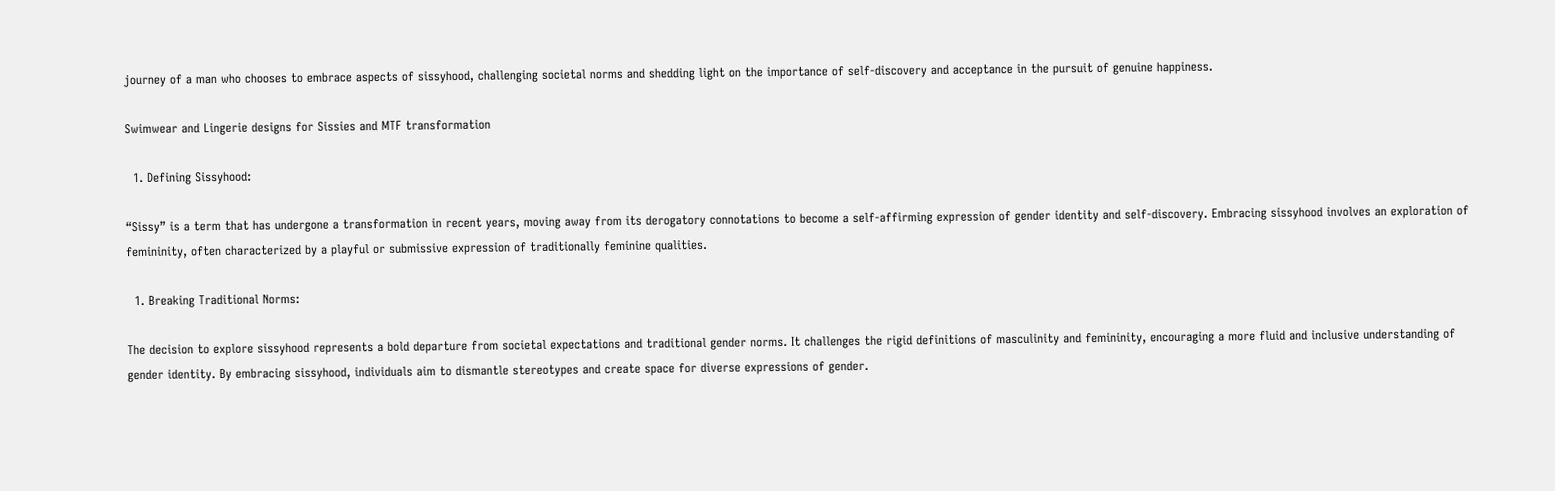journey of a man who chooses to embrace aspects of sissyhood, challenging societal norms and shedding light on the importance of self-discovery and acceptance in the pursuit of genuine happiness.

Swimwear and Lingerie designs for Sissies and MTF transformation

  1. Defining Sissyhood:

“Sissy” is a term that has undergone a transformation in recent years, moving away from its derogatory connotations to become a self-affirming expression of gender identity and self-discovery. Embracing sissyhood involves an exploration of femininity, often characterized by a playful or submissive expression of traditionally feminine qualities.

  1. Breaking Traditional Norms:

The decision to explore sissyhood represents a bold departure from societal expectations and traditional gender norms. It challenges the rigid definitions of masculinity and femininity, encouraging a more fluid and inclusive understanding of gender identity. By embracing sissyhood, individuals aim to dismantle stereotypes and create space for diverse expressions of gender.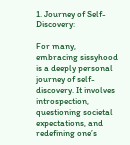1. Journey of Self-Discovery:

For many, embracing sissyhood is a deeply personal journey of self-discovery. It involves introspection, questioning societal expectations, and redefining one’s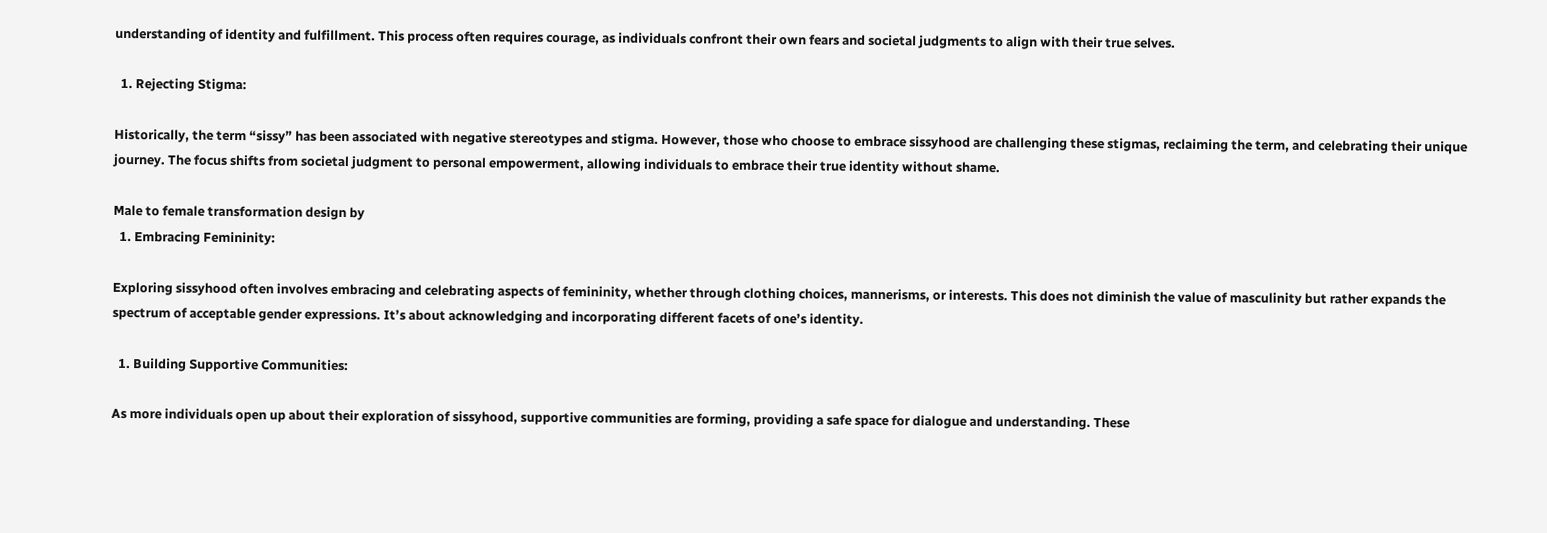understanding of identity and fulfillment. This process often requires courage, as individuals confront their own fears and societal judgments to align with their true selves.

  1. Rejecting Stigma:

Historically, the term “sissy” has been associated with negative stereotypes and stigma. However, those who choose to embrace sissyhood are challenging these stigmas, reclaiming the term, and celebrating their unique journey. The focus shifts from societal judgment to personal empowerment, allowing individuals to embrace their true identity without shame.

Male to female transformation design by
  1. Embracing Femininity:

Exploring sissyhood often involves embracing and celebrating aspects of femininity, whether through clothing choices, mannerisms, or interests. This does not diminish the value of masculinity but rather expands the spectrum of acceptable gender expressions. It’s about acknowledging and incorporating different facets of one’s identity.

  1. Building Supportive Communities:

As more individuals open up about their exploration of sissyhood, supportive communities are forming, providing a safe space for dialogue and understanding. These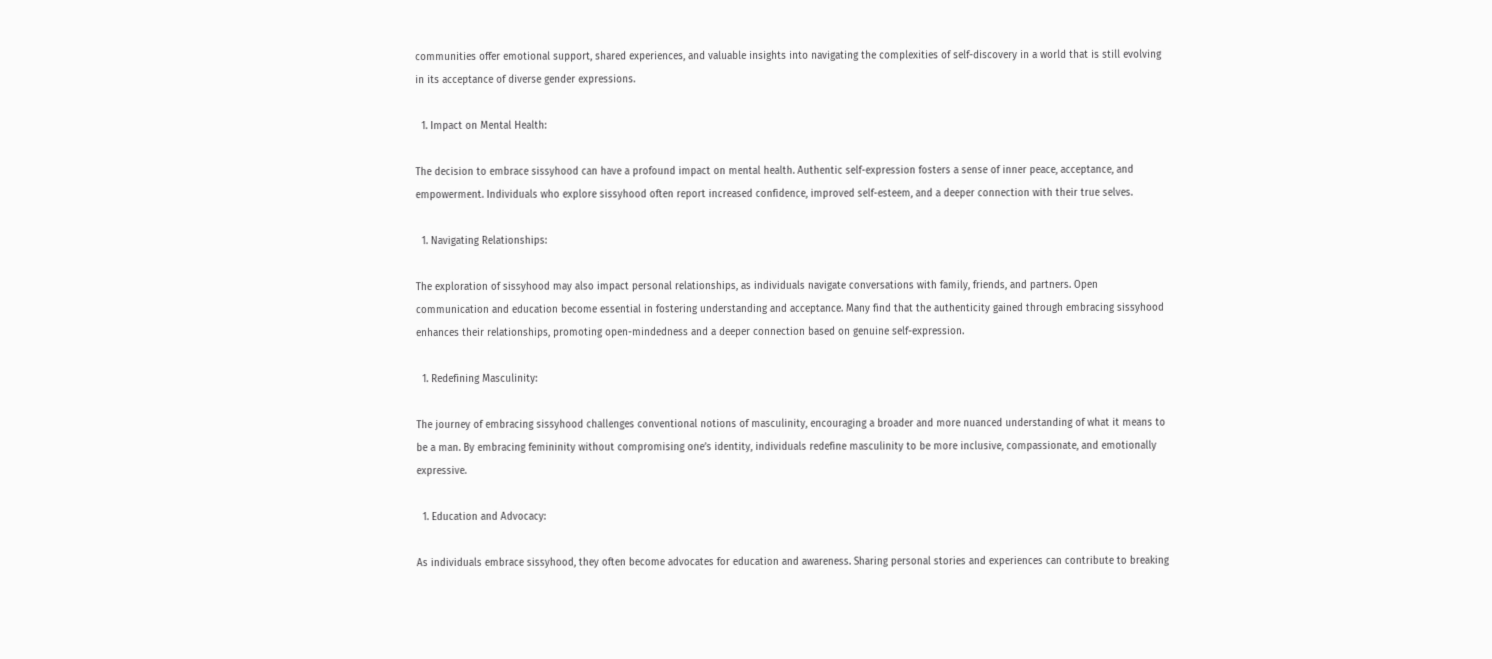communities offer emotional support, shared experiences, and valuable insights into navigating the complexities of self-discovery in a world that is still evolving in its acceptance of diverse gender expressions.

  1. Impact on Mental Health:

The decision to embrace sissyhood can have a profound impact on mental health. Authentic self-expression fosters a sense of inner peace, acceptance, and empowerment. Individuals who explore sissyhood often report increased confidence, improved self-esteem, and a deeper connection with their true selves.

  1. Navigating Relationships:

The exploration of sissyhood may also impact personal relationships, as individuals navigate conversations with family, friends, and partners. Open communication and education become essential in fostering understanding and acceptance. Many find that the authenticity gained through embracing sissyhood enhances their relationships, promoting open-mindedness and a deeper connection based on genuine self-expression.

  1. Redefining Masculinity:

The journey of embracing sissyhood challenges conventional notions of masculinity, encouraging a broader and more nuanced understanding of what it means to be a man. By embracing femininity without compromising one’s identity, individuals redefine masculinity to be more inclusive, compassionate, and emotionally expressive.

  1. Education and Advocacy:

As individuals embrace sissyhood, they often become advocates for education and awareness. Sharing personal stories and experiences can contribute to breaking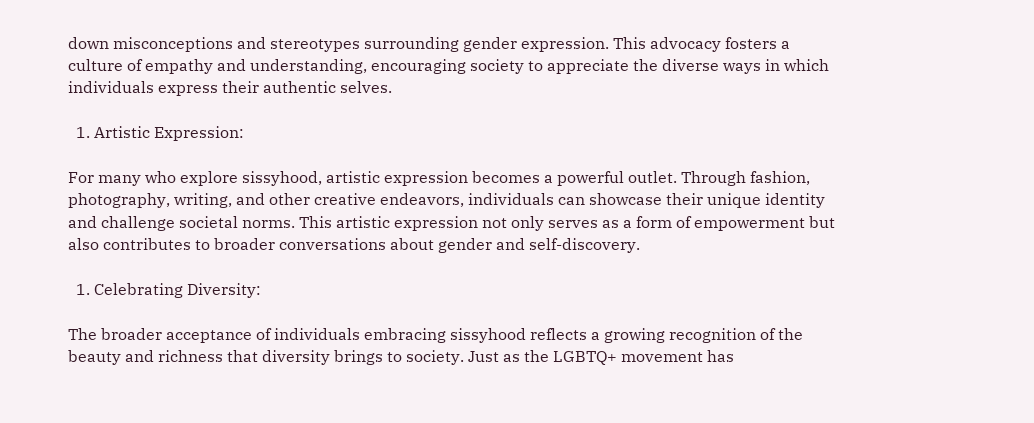down misconceptions and stereotypes surrounding gender expression. This advocacy fosters a culture of empathy and understanding, encouraging society to appreciate the diverse ways in which individuals express their authentic selves.

  1. Artistic Expression:

For many who explore sissyhood, artistic expression becomes a powerful outlet. Through fashion, photography, writing, and other creative endeavors, individuals can showcase their unique identity and challenge societal norms. This artistic expression not only serves as a form of empowerment but also contributes to broader conversations about gender and self-discovery.

  1. Celebrating Diversity:

The broader acceptance of individuals embracing sissyhood reflects a growing recognition of the beauty and richness that diversity brings to society. Just as the LGBTQ+ movement has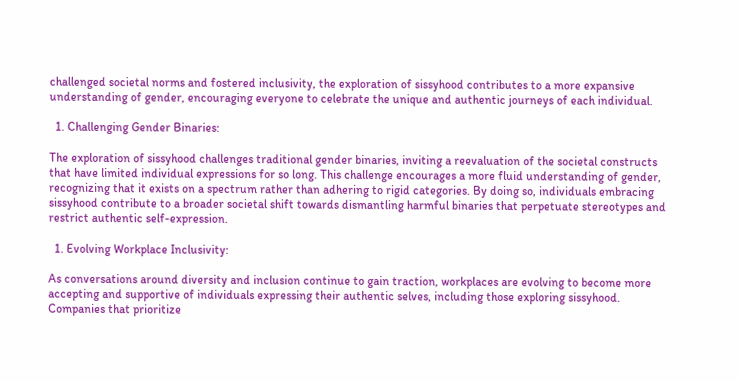challenged societal norms and fostered inclusivity, the exploration of sissyhood contributes to a more expansive understanding of gender, encouraging everyone to celebrate the unique and authentic journeys of each individual.

  1. Challenging Gender Binaries:

The exploration of sissyhood challenges traditional gender binaries, inviting a reevaluation of the societal constructs that have limited individual expressions for so long. This challenge encourages a more fluid understanding of gender, recognizing that it exists on a spectrum rather than adhering to rigid categories. By doing so, individuals embracing sissyhood contribute to a broader societal shift towards dismantling harmful binaries that perpetuate stereotypes and restrict authentic self-expression.

  1. Evolving Workplace Inclusivity:

As conversations around diversity and inclusion continue to gain traction, workplaces are evolving to become more accepting and supportive of individuals expressing their authentic selves, including those exploring sissyhood. Companies that prioritize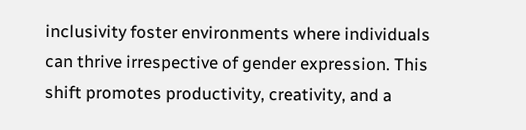inclusivity foster environments where individuals can thrive irrespective of gender expression. This shift promotes productivity, creativity, and a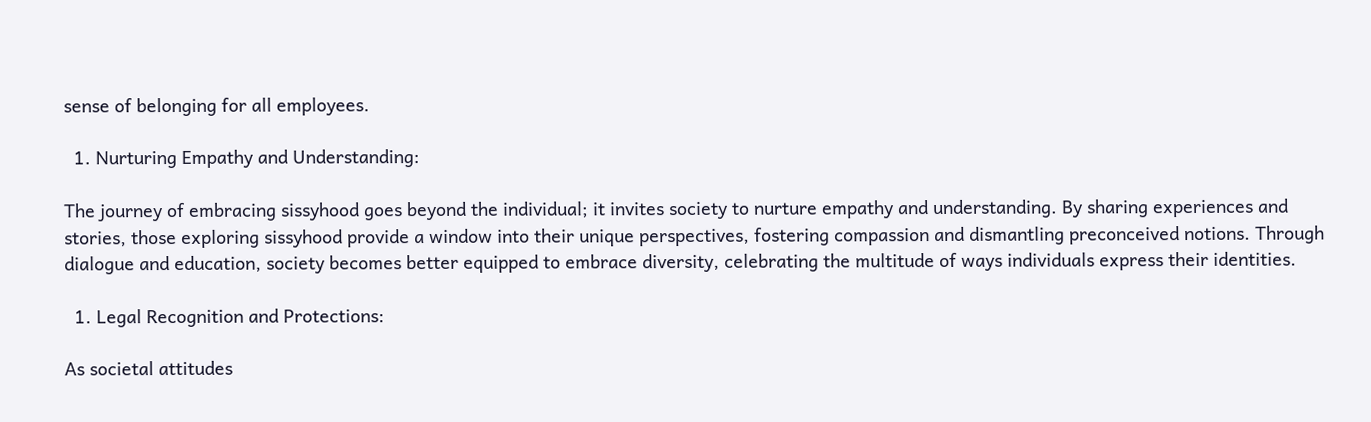sense of belonging for all employees.

  1. Nurturing Empathy and Understanding:

The journey of embracing sissyhood goes beyond the individual; it invites society to nurture empathy and understanding. By sharing experiences and stories, those exploring sissyhood provide a window into their unique perspectives, fostering compassion and dismantling preconceived notions. Through dialogue and education, society becomes better equipped to embrace diversity, celebrating the multitude of ways individuals express their identities.

  1. Legal Recognition and Protections:

As societal attitudes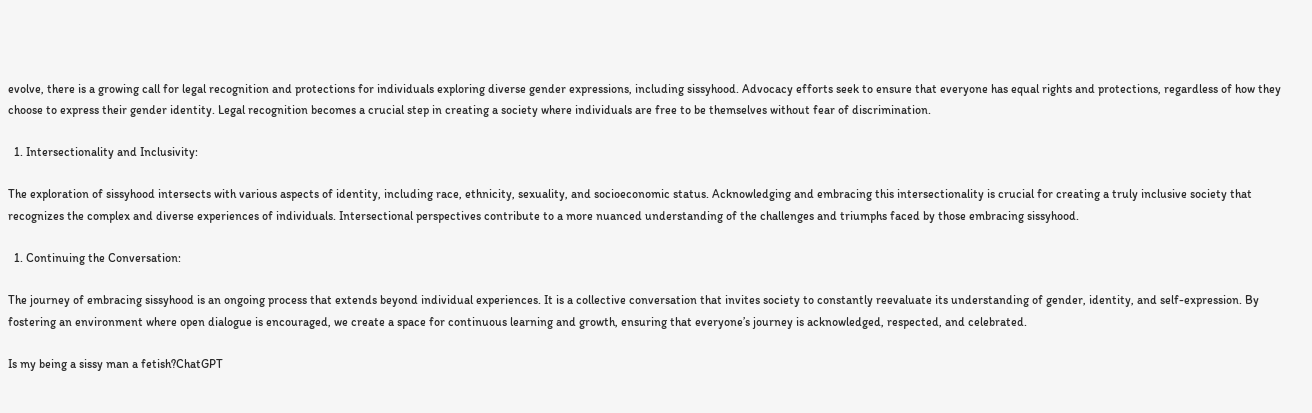evolve, there is a growing call for legal recognition and protections for individuals exploring diverse gender expressions, including sissyhood. Advocacy efforts seek to ensure that everyone has equal rights and protections, regardless of how they choose to express their gender identity. Legal recognition becomes a crucial step in creating a society where individuals are free to be themselves without fear of discrimination.

  1. Intersectionality and Inclusivity:

The exploration of sissyhood intersects with various aspects of identity, including race, ethnicity, sexuality, and socioeconomic status. Acknowledging and embracing this intersectionality is crucial for creating a truly inclusive society that recognizes the complex and diverse experiences of individuals. Intersectional perspectives contribute to a more nuanced understanding of the challenges and triumphs faced by those embracing sissyhood.

  1. Continuing the Conversation:

The journey of embracing sissyhood is an ongoing process that extends beyond individual experiences. It is a collective conversation that invites society to constantly reevaluate its understanding of gender, identity, and self-expression. By fostering an environment where open dialogue is encouraged, we create a space for continuous learning and growth, ensuring that everyone’s journey is acknowledged, respected, and celebrated.

Is my being a sissy man a fetish?ChatGPT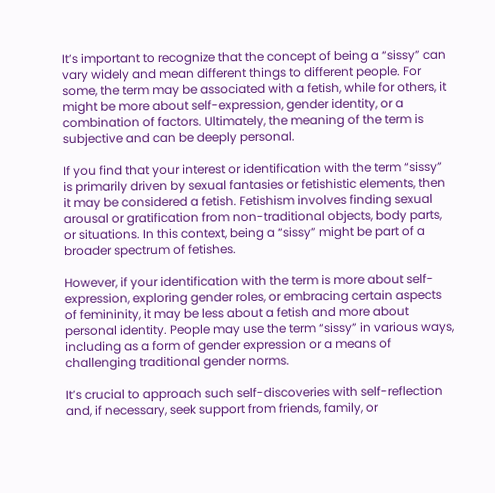It’s important to recognize that the concept of being a “sissy” can vary widely and mean different things to different people. For some, the term may be associated with a fetish, while for others, it might be more about self-expression, gender identity, or a combination of factors. Ultimately, the meaning of the term is subjective and can be deeply personal.

If you find that your interest or identification with the term “sissy” is primarily driven by sexual fantasies or fetishistic elements, then it may be considered a fetish. Fetishism involves finding sexual arousal or gratification from non-traditional objects, body parts, or situations. In this context, being a “sissy” might be part of a broader spectrum of fetishes.

However, if your identification with the term is more about self-expression, exploring gender roles, or embracing certain aspects of femininity, it may be less about a fetish and more about personal identity. People may use the term “sissy” in various ways, including as a form of gender expression or a means of challenging traditional gender norms.

It’s crucial to approach such self-discoveries with self-reflection and, if necessary, seek support from friends, family, or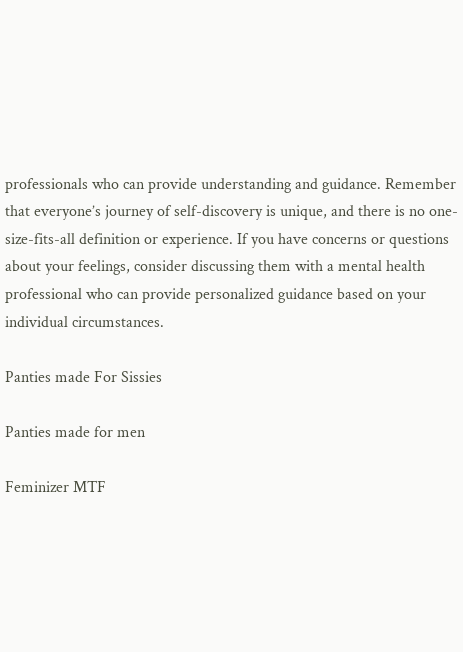professionals who can provide understanding and guidance. Remember that everyone’s journey of self-discovery is unique, and there is no one-size-fits-all definition or experience. If you have concerns or questions about your feelings, consider discussing them with a mental health professional who can provide personalized guidance based on your individual circumstances.

Panties made For Sissies

Panties made for men

Feminizer MTF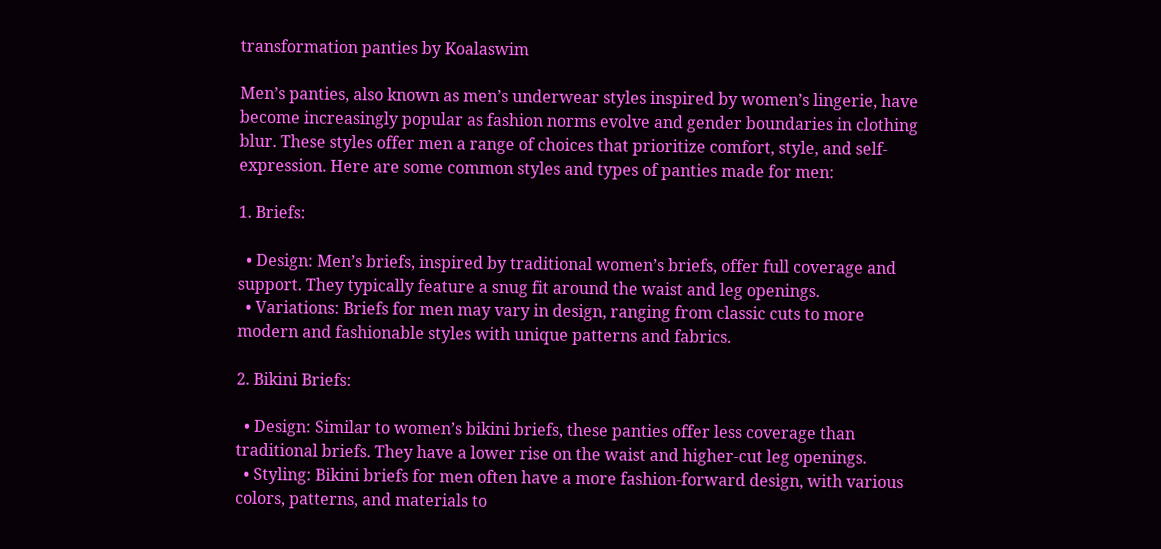transformation panties by Koalaswim

Men’s panties, also known as men’s underwear styles inspired by women’s lingerie, have become increasingly popular as fashion norms evolve and gender boundaries in clothing blur. These styles offer men a range of choices that prioritize comfort, style, and self-expression. Here are some common styles and types of panties made for men:

1. Briefs:

  • Design: Men’s briefs, inspired by traditional women’s briefs, offer full coverage and support. They typically feature a snug fit around the waist and leg openings.
  • Variations: Briefs for men may vary in design, ranging from classic cuts to more modern and fashionable styles with unique patterns and fabrics.

2. Bikini Briefs:

  • Design: Similar to women’s bikini briefs, these panties offer less coverage than traditional briefs. They have a lower rise on the waist and higher-cut leg openings.
  • Styling: Bikini briefs for men often have a more fashion-forward design, with various colors, patterns, and materials to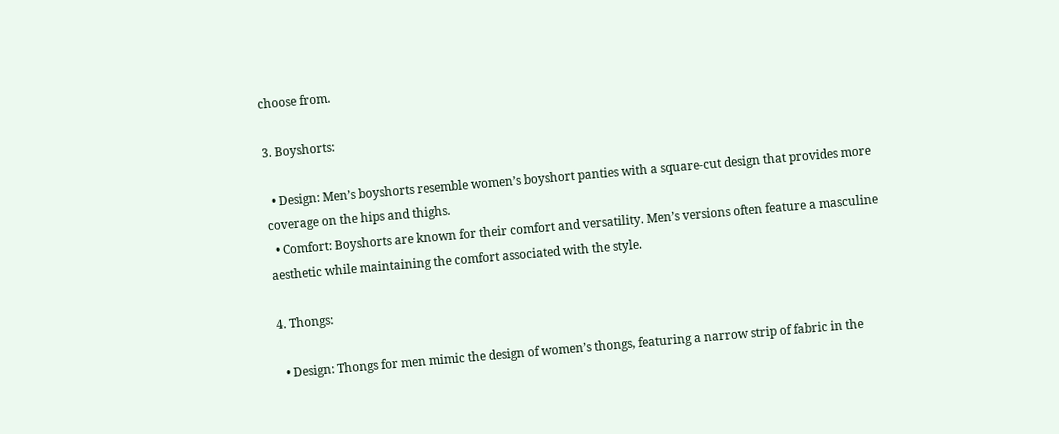choose from.

3. Boyshorts:

  • Design: Men’s boyshorts resemble women’s boyshort panties with a square-cut design that provides more coverage on the hips and thighs.
  • Comfort: Boyshorts are known for their comfort and versatility. Men’s versions often feature a masculine aesthetic while maintaining the comfort associated with the style.

4. Thongs:

  • Design: Thongs for men mimic the design of women’s thongs, featuring a narrow strip of fabric in the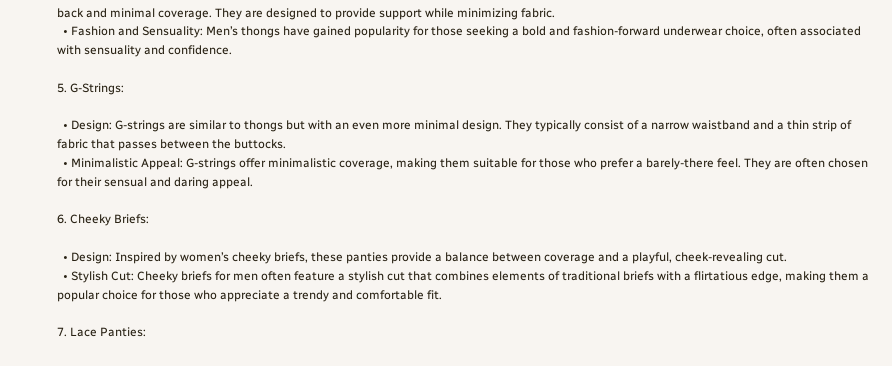back and minimal coverage. They are designed to provide support while minimizing fabric.
  • Fashion and Sensuality: Men’s thongs have gained popularity for those seeking a bold and fashion-forward underwear choice, often associated with sensuality and confidence.

5. G-Strings:

  • Design: G-strings are similar to thongs but with an even more minimal design. They typically consist of a narrow waistband and a thin strip of fabric that passes between the buttocks.
  • Minimalistic Appeal: G-strings offer minimalistic coverage, making them suitable for those who prefer a barely-there feel. They are often chosen for their sensual and daring appeal.

6. Cheeky Briefs:

  • Design: Inspired by women’s cheeky briefs, these panties provide a balance between coverage and a playful, cheek-revealing cut.
  • Stylish Cut: Cheeky briefs for men often feature a stylish cut that combines elements of traditional briefs with a flirtatious edge, making them a popular choice for those who appreciate a trendy and comfortable fit.

7. Lace Panties: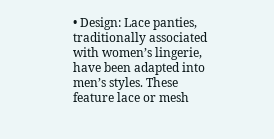• Design: Lace panties, traditionally associated with women’s lingerie, have been adapted into men’s styles. These feature lace or mesh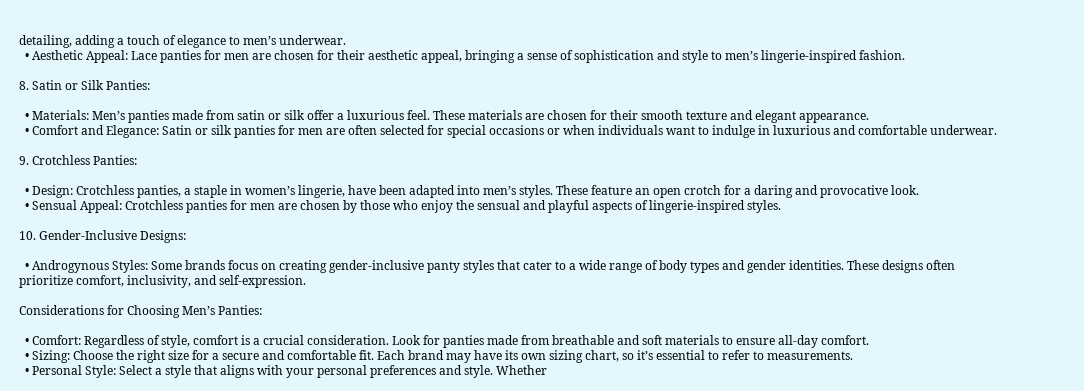detailing, adding a touch of elegance to men’s underwear.
  • Aesthetic Appeal: Lace panties for men are chosen for their aesthetic appeal, bringing a sense of sophistication and style to men’s lingerie-inspired fashion.

8. Satin or Silk Panties:

  • Materials: Men’s panties made from satin or silk offer a luxurious feel. These materials are chosen for their smooth texture and elegant appearance.
  • Comfort and Elegance: Satin or silk panties for men are often selected for special occasions or when individuals want to indulge in luxurious and comfortable underwear.

9. Crotchless Panties:

  • Design: Crotchless panties, a staple in women’s lingerie, have been adapted into men’s styles. These feature an open crotch for a daring and provocative look.
  • Sensual Appeal: Crotchless panties for men are chosen by those who enjoy the sensual and playful aspects of lingerie-inspired styles.

10. Gender-Inclusive Designs:

  • Androgynous Styles: Some brands focus on creating gender-inclusive panty styles that cater to a wide range of body types and gender identities. These designs often prioritize comfort, inclusivity, and self-expression.

Considerations for Choosing Men’s Panties:

  • Comfort: Regardless of style, comfort is a crucial consideration. Look for panties made from breathable and soft materials to ensure all-day comfort.
  • Sizing: Choose the right size for a secure and comfortable fit. Each brand may have its own sizing chart, so it’s essential to refer to measurements.
  • Personal Style: Select a style that aligns with your personal preferences and style. Whether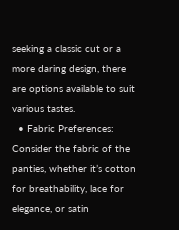seeking a classic cut or a more daring design, there are options available to suit various tastes.
  • Fabric Preferences: Consider the fabric of the panties, whether it’s cotton for breathability, lace for elegance, or satin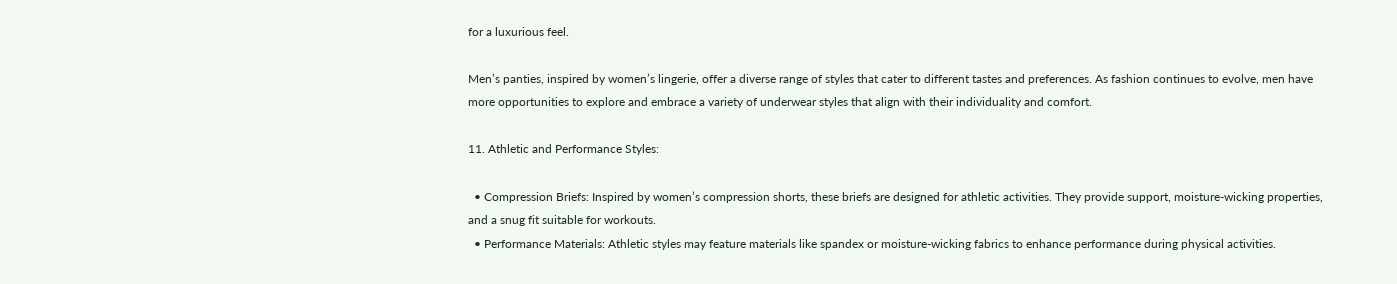for a luxurious feel.

Men’s panties, inspired by women’s lingerie, offer a diverse range of styles that cater to different tastes and preferences. As fashion continues to evolve, men have more opportunities to explore and embrace a variety of underwear styles that align with their individuality and comfort.

11. Athletic and Performance Styles:

  • Compression Briefs: Inspired by women’s compression shorts, these briefs are designed for athletic activities. They provide support, moisture-wicking properties, and a snug fit suitable for workouts.
  • Performance Materials: Athletic styles may feature materials like spandex or moisture-wicking fabrics to enhance performance during physical activities.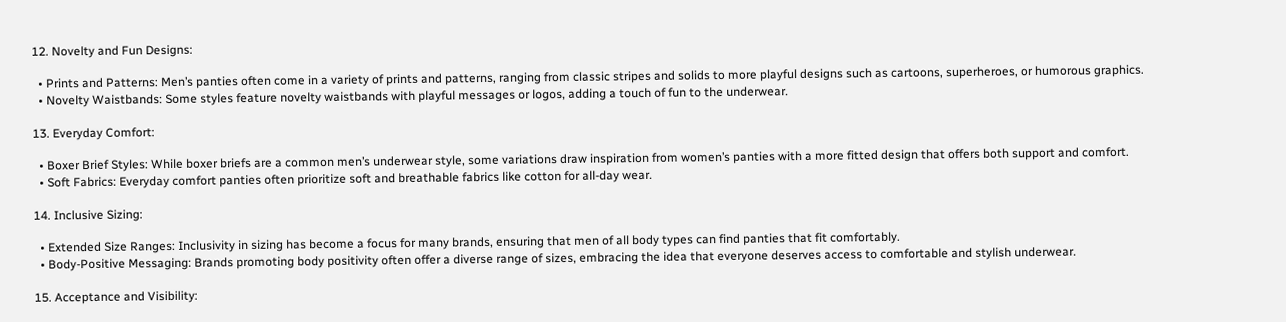12. Novelty and Fun Designs:

  • Prints and Patterns: Men’s panties often come in a variety of prints and patterns, ranging from classic stripes and solids to more playful designs such as cartoons, superheroes, or humorous graphics.
  • Novelty Waistbands: Some styles feature novelty waistbands with playful messages or logos, adding a touch of fun to the underwear.

13. Everyday Comfort:

  • Boxer Brief Styles: While boxer briefs are a common men’s underwear style, some variations draw inspiration from women’s panties with a more fitted design that offers both support and comfort.
  • Soft Fabrics: Everyday comfort panties often prioritize soft and breathable fabrics like cotton for all-day wear.

14. Inclusive Sizing:

  • Extended Size Ranges: Inclusivity in sizing has become a focus for many brands, ensuring that men of all body types can find panties that fit comfortably.
  • Body-Positive Messaging: Brands promoting body positivity often offer a diverse range of sizes, embracing the idea that everyone deserves access to comfortable and stylish underwear.

15. Acceptance and Visibility: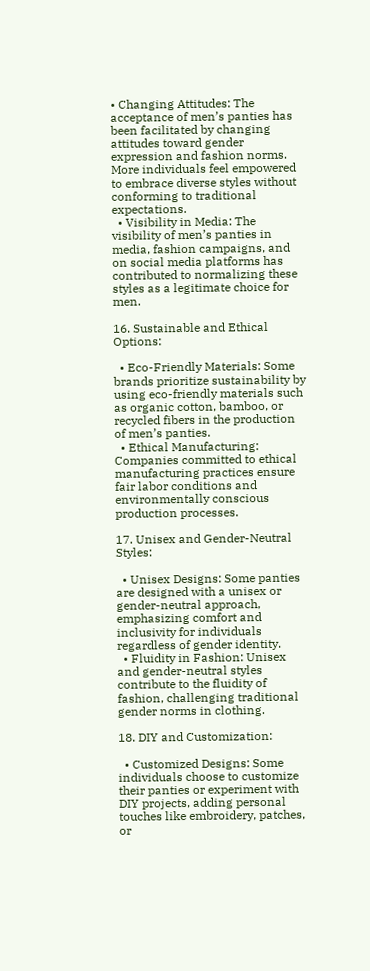• Changing Attitudes: The acceptance of men’s panties has been facilitated by changing attitudes toward gender expression and fashion norms. More individuals feel empowered to embrace diverse styles without conforming to traditional expectations.
  • Visibility in Media: The visibility of men’s panties in media, fashion campaigns, and on social media platforms has contributed to normalizing these styles as a legitimate choice for men.

16. Sustainable and Ethical Options:

  • Eco-Friendly Materials: Some brands prioritize sustainability by using eco-friendly materials such as organic cotton, bamboo, or recycled fibers in the production of men’s panties.
  • Ethical Manufacturing: Companies committed to ethical manufacturing practices ensure fair labor conditions and environmentally conscious production processes.

17. Unisex and Gender-Neutral Styles:

  • Unisex Designs: Some panties are designed with a unisex or gender-neutral approach, emphasizing comfort and inclusivity for individuals regardless of gender identity.
  • Fluidity in Fashion: Unisex and gender-neutral styles contribute to the fluidity of fashion, challenging traditional gender norms in clothing.

18. DIY and Customization:

  • Customized Designs: Some individuals choose to customize their panties or experiment with DIY projects, adding personal touches like embroidery, patches, or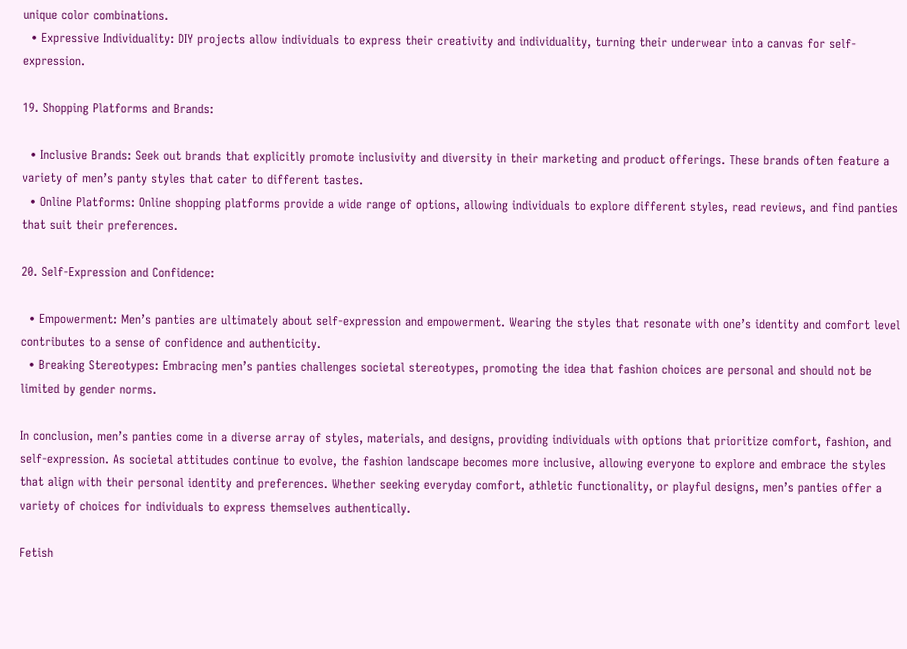unique color combinations.
  • Expressive Individuality: DIY projects allow individuals to express their creativity and individuality, turning their underwear into a canvas for self-expression.

19. Shopping Platforms and Brands:

  • Inclusive Brands: Seek out brands that explicitly promote inclusivity and diversity in their marketing and product offerings. These brands often feature a variety of men’s panty styles that cater to different tastes.
  • Online Platforms: Online shopping platforms provide a wide range of options, allowing individuals to explore different styles, read reviews, and find panties that suit their preferences.

20. Self-Expression and Confidence:

  • Empowerment: Men’s panties are ultimately about self-expression and empowerment. Wearing the styles that resonate with one’s identity and comfort level contributes to a sense of confidence and authenticity.
  • Breaking Stereotypes: Embracing men’s panties challenges societal stereotypes, promoting the idea that fashion choices are personal and should not be limited by gender norms.

In conclusion, men’s panties come in a diverse array of styles, materials, and designs, providing individuals with options that prioritize comfort, fashion, and self-expression. As societal attitudes continue to evolve, the fashion landscape becomes more inclusive, allowing everyone to explore and embrace the styles that align with their personal identity and preferences. Whether seeking everyday comfort, athletic functionality, or playful designs, men’s panties offer a variety of choices for individuals to express themselves authentically.

Fetish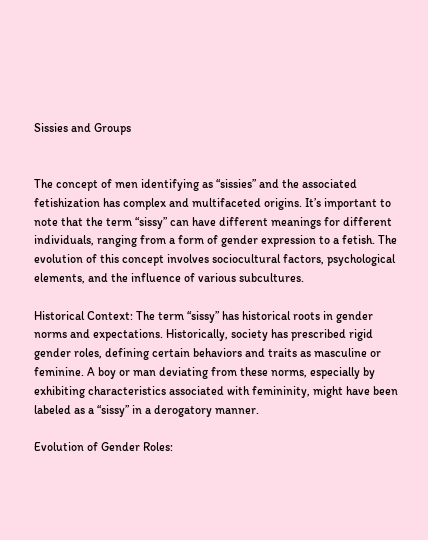Sissies and Groups


The concept of men identifying as “sissies” and the associated fetishization has complex and multifaceted origins. It’s important to note that the term “sissy” can have different meanings for different individuals, ranging from a form of gender expression to a fetish. The evolution of this concept involves sociocultural factors, psychological elements, and the influence of various subcultures.

Historical Context: The term “sissy” has historical roots in gender norms and expectations. Historically, society has prescribed rigid gender roles, defining certain behaviors and traits as masculine or feminine. A boy or man deviating from these norms, especially by exhibiting characteristics associated with femininity, might have been labeled as a “sissy” in a derogatory manner.

Evolution of Gender Roles: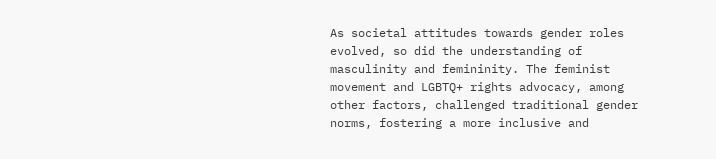As societal attitudes towards gender roles evolved, so did the understanding of masculinity and femininity. The feminist movement and LGBTQ+ rights advocacy, among other factors, challenged traditional gender norms, fostering a more inclusive and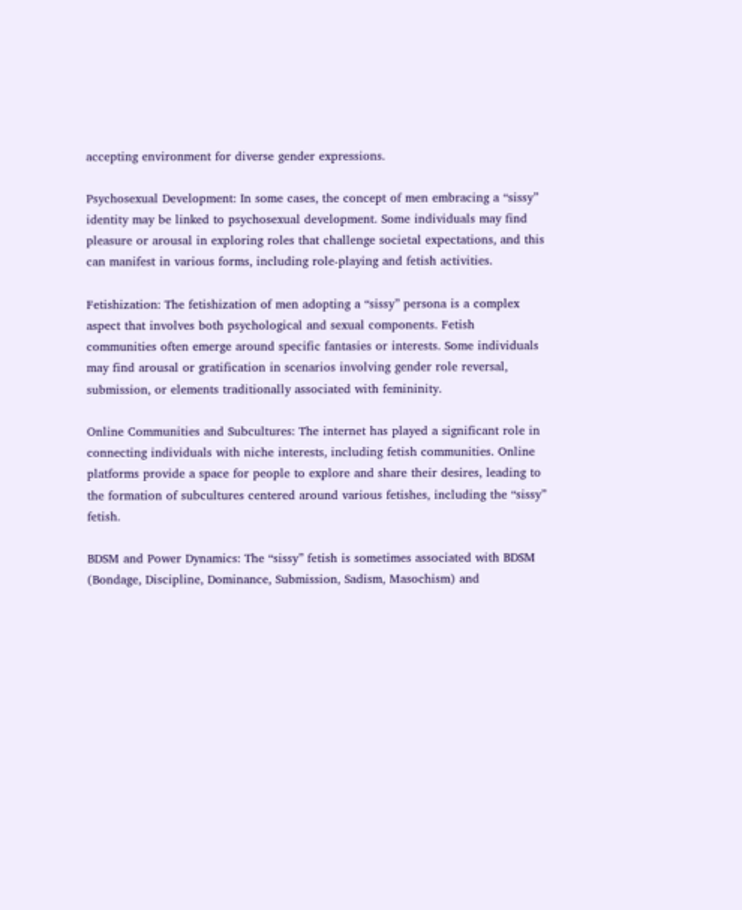accepting environment for diverse gender expressions.

Psychosexual Development: In some cases, the concept of men embracing a “sissy” identity may be linked to psychosexual development. Some individuals may find pleasure or arousal in exploring roles that challenge societal expectations, and this can manifest in various forms, including role-playing and fetish activities.

Fetishization: The fetishization of men adopting a “sissy” persona is a complex aspect that involves both psychological and sexual components. Fetish communities often emerge around specific fantasies or interests. Some individuals may find arousal or gratification in scenarios involving gender role reversal, submission, or elements traditionally associated with femininity.

Online Communities and Subcultures: The internet has played a significant role in connecting individuals with niche interests, including fetish communities. Online platforms provide a space for people to explore and share their desires, leading to the formation of subcultures centered around various fetishes, including the “sissy” fetish.

BDSM and Power Dynamics: The “sissy” fetish is sometimes associated with BDSM (Bondage, Discipline, Dominance, Submission, Sadism, Masochism) and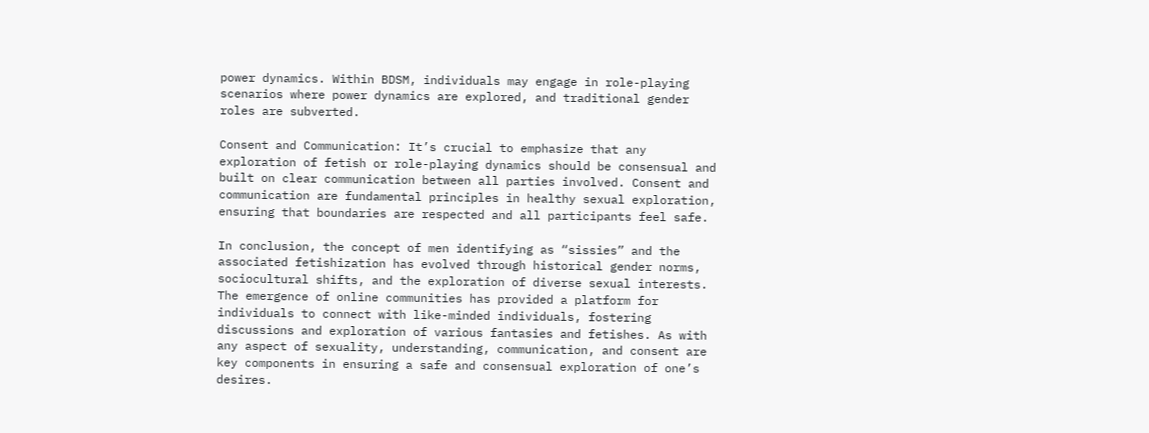power dynamics. Within BDSM, individuals may engage in role-playing scenarios where power dynamics are explored, and traditional gender roles are subverted.

Consent and Communication: It’s crucial to emphasize that any exploration of fetish or role-playing dynamics should be consensual and built on clear communication between all parties involved. Consent and communication are fundamental principles in healthy sexual exploration, ensuring that boundaries are respected and all participants feel safe.

In conclusion, the concept of men identifying as “sissies” and the associated fetishization has evolved through historical gender norms, sociocultural shifts, and the exploration of diverse sexual interests. The emergence of online communities has provided a platform for individuals to connect with like-minded individuals, fostering discussions and exploration of various fantasies and fetishes. As with any aspect of sexuality, understanding, communication, and consent are key components in ensuring a safe and consensual exploration of one’s desires.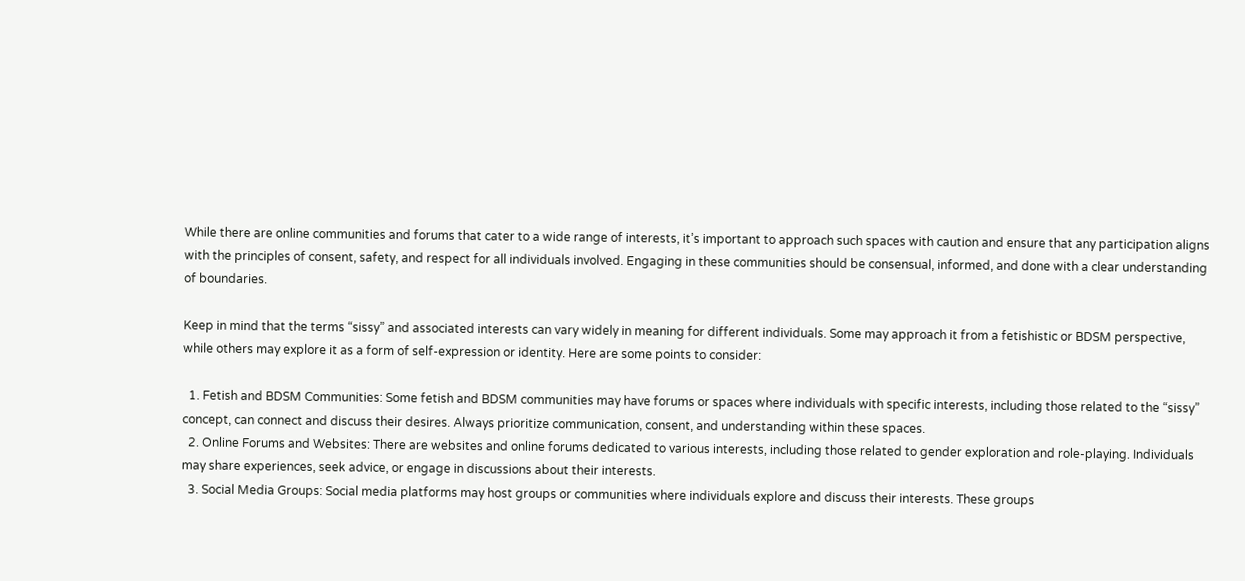While there are online communities and forums that cater to a wide range of interests, it’s important to approach such spaces with caution and ensure that any participation aligns with the principles of consent, safety, and respect for all individuals involved. Engaging in these communities should be consensual, informed, and done with a clear understanding of boundaries.

Keep in mind that the terms “sissy” and associated interests can vary widely in meaning for different individuals. Some may approach it from a fetishistic or BDSM perspective, while others may explore it as a form of self-expression or identity. Here are some points to consider:

  1. Fetish and BDSM Communities: Some fetish and BDSM communities may have forums or spaces where individuals with specific interests, including those related to the “sissy” concept, can connect and discuss their desires. Always prioritize communication, consent, and understanding within these spaces.
  2. Online Forums and Websites: There are websites and online forums dedicated to various interests, including those related to gender exploration and role-playing. Individuals may share experiences, seek advice, or engage in discussions about their interests.
  3. Social Media Groups: Social media platforms may host groups or communities where individuals explore and discuss their interests. These groups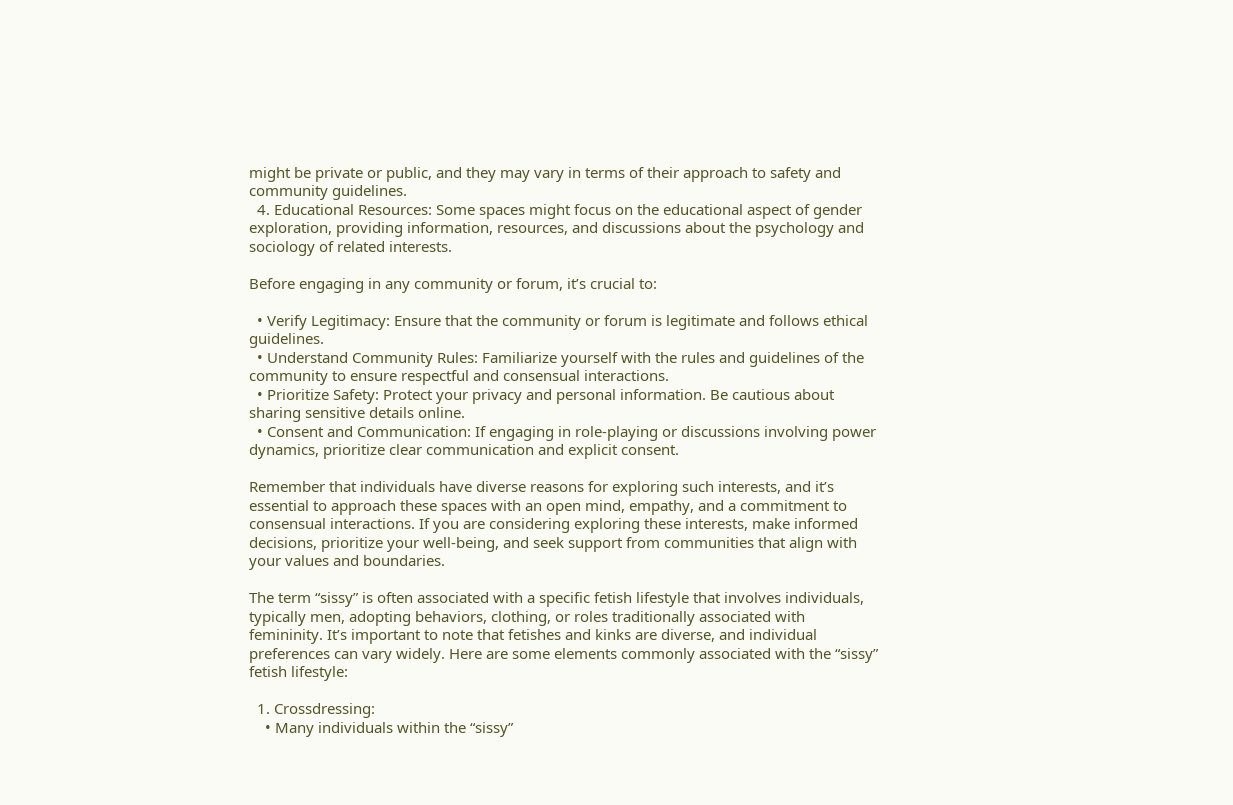might be private or public, and they may vary in terms of their approach to safety and community guidelines.
  4. Educational Resources: Some spaces might focus on the educational aspect of gender exploration, providing information, resources, and discussions about the psychology and sociology of related interests.

Before engaging in any community or forum, it’s crucial to:

  • Verify Legitimacy: Ensure that the community or forum is legitimate and follows ethical guidelines.
  • Understand Community Rules: Familiarize yourself with the rules and guidelines of the community to ensure respectful and consensual interactions.
  • Prioritize Safety: Protect your privacy and personal information. Be cautious about sharing sensitive details online.
  • Consent and Communication: If engaging in role-playing or discussions involving power dynamics, prioritize clear communication and explicit consent.

Remember that individuals have diverse reasons for exploring such interests, and it’s essential to approach these spaces with an open mind, empathy, and a commitment to consensual interactions. If you are considering exploring these interests, make informed decisions, prioritize your well-being, and seek support from communities that align with your values and boundaries.

The term “sissy” is often associated with a specific fetish lifestyle that involves individuals, typically men, adopting behaviors, clothing, or roles traditionally associated with femininity. It’s important to note that fetishes and kinks are diverse, and individual preferences can vary widely. Here are some elements commonly associated with the “sissy” fetish lifestyle:

  1. Crossdressing:
    • Many individuals within the “sissy”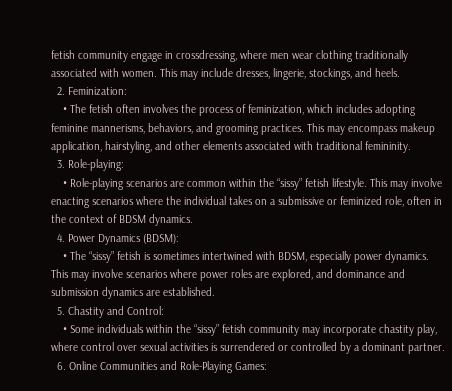fetish community engage in crossdressing, where men wear clothing traditionally associated with women. This may include dresses, lingerie, stockings, and heels.
  2. Feminization:
    • The fetish often involves the process of feminization, which includes adopting feminine mannerisms, behaviors, and grooming practices. This may encompass makeup application, hairstyling, and other elements associated with traditional femininity.
  3. Role-playing:
    • Role-playing scenarios are common within the “sissy” fetish lifestyle. This may involve enacting scenarios where the individual takes on a submissive or feminized role, often in the context of BDSM dynamics.
  4. Power Dynamics (BDSM):
    • The “sissy” fetish is sometimes intertwined with BDSM, especially power dynamics. This may involve scenarios where power roles are explored, and dominance and submission dynamics are established.
  5. Chastity and Control:
    • Some individuals within the “sissy” fetish community may incorporate chastity play, where control over sexual activities is surrendered or controlled by a dominant partner.
  6. Online Communities and Role-Playing Games: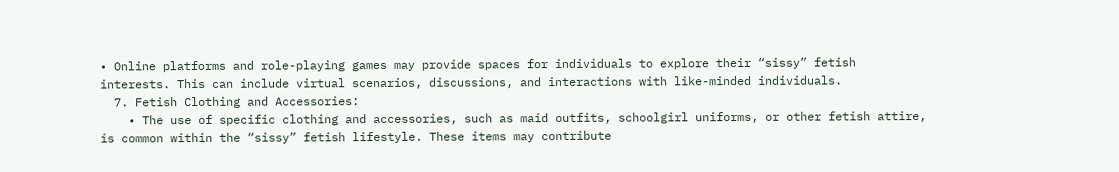• Online platforms and role-playing games may provide spaces for individuals to explore their “sissy” fetish interests. This can include virtual scenarios, discussions, and interactions with like-minded individuals.
  7. Fetish Clothing and Accessories:
    • The use of specific clothing and accessories, such as maid outfits, schoolgirl uniforms, or other fetish attire, is common within the “sissy” fetish lifestyle. These items may contribute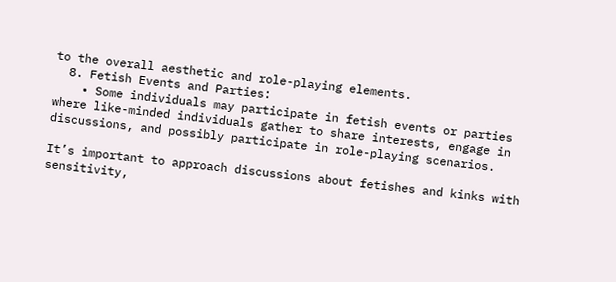to the overall aesthetic and role-playing elements.
  8. Fetish Events and Parties:
    • Some individuals may participate in fetish events or parties where like-minded individuals gather to share interests, engage in discussions, and possibly participate in role-playing scenarios.

It’s important to approach discussions about fetishes and kinks with sensitivity,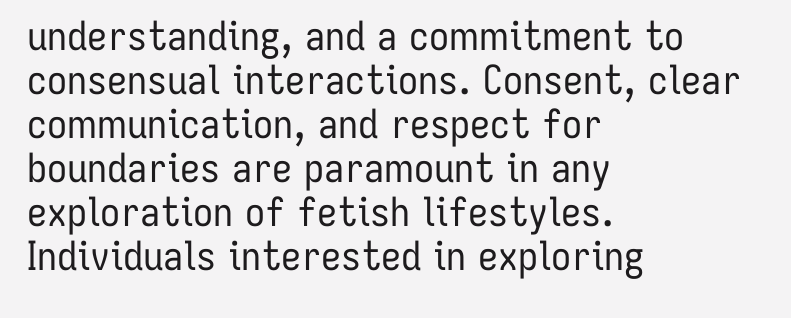understanding, and a commitment to consensual interactions. Consent, clear communication, and respect for boundaries are paramount in any exploration of fetish lifestyles. Individuals interested in exploring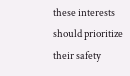these interests should prioritize their safety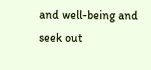and well-being and seek out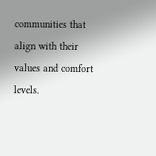communities that align with their values and comfort levels.